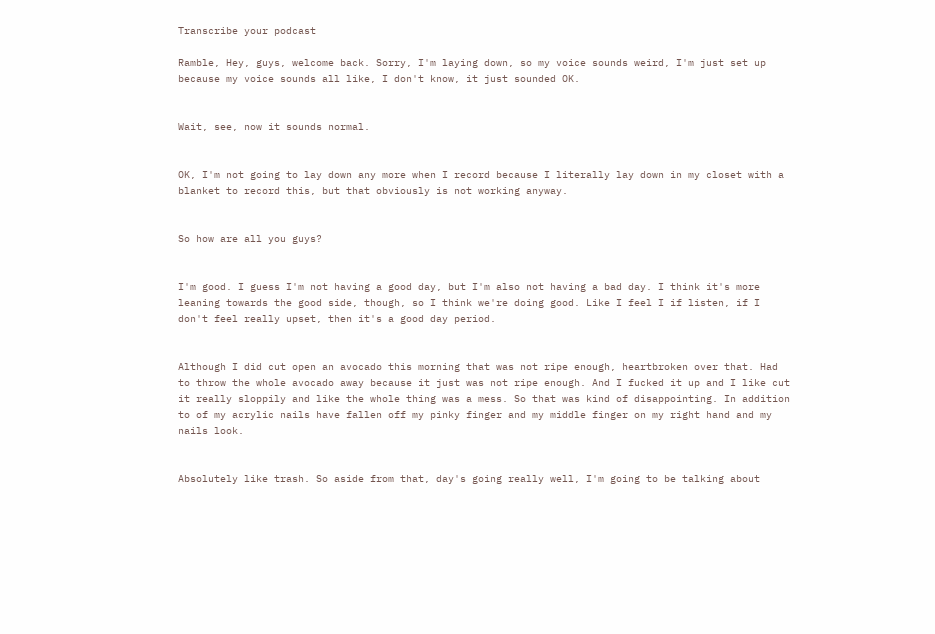Transcribe your podcast

Ramble, Hey, guys, welcome back. Sorry, I'm laying down, so my voice sounds weird, I'm just set up because my voice sounds all like, I don't know, it just sounded OK.


Wait, see, now it sounds normal.


OK, I'm not going to lay down any more when I record because I literally lay down in my closet with a blanket to record this, but that obviously is not working anyway.


So how are all you guys?


I'm good. I guess I'm not having a good day, but I'm also not having a bad day. I think it's more leaning towards the good side, though, so I think we're doing good. Like I feel I if listen, if I don't feel really upset, then it's a good day period.


Although I did cut open an avocado this morning that was not ripe enough, heartbroken over that. Had to throw the whole avocado away because it just was not ripe enough. And I fucked it up and I like cut it really sloppily and like the whole thing was a mess. So that was kind of disappointing. In addition to of my acrylic nails have fallen off my pinky finger and my middle finger on my right hand and my nails look.


Absolutely like trash. So aside from that, day's going really well, I'm going to be talking about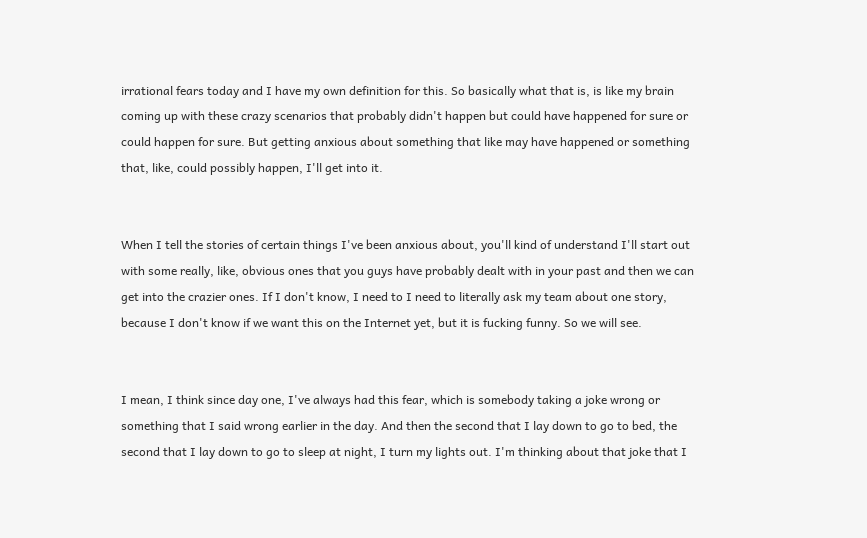irrational fears today and I have my own definition for this. So basically what that is, is like my brain coming up with these crazy scenarios that probably didn't happen but could have happened for sure or could happen for sure. But getting anxious about something that like may have happened or something that, like, could possibly happen, I'll get into it.


When I tell the stories of certain things I've been anxious about, you'll kind of understand I'll start out with some really, like, obvious ones that you guys have probably dealt with in your past and then we can get into the crazier ones. If I don't know, I need to I need to literally ask my team about one story, because I don't know if we want this on the Internet yet, but it is fucking funny. So we will see.


I mean, I think since day one, I've always had this fear, which is somebody taking a joke wrong or something that I said wrong earlier in the day. And then the second that I lay down to go to bed, the second that I lay down to go to sleep at night, I turn my lights out. I'm thinking about that joke that I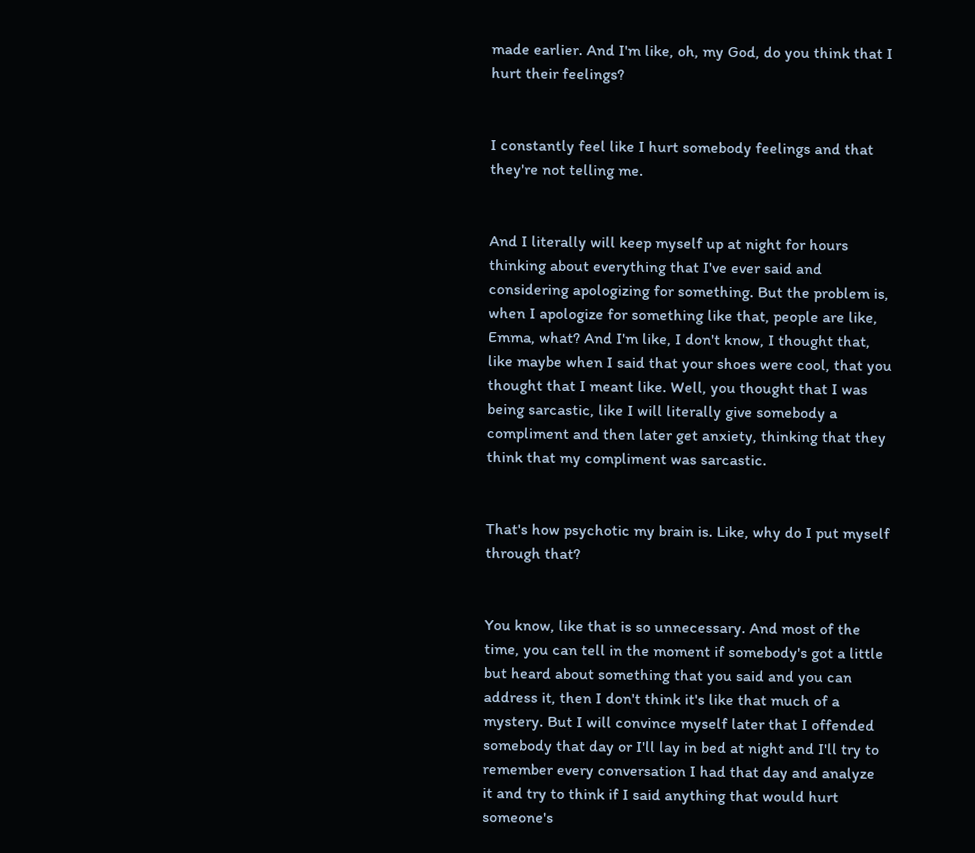made earlier. And I'm like, oh, my God, do you think that I hurt their feelings?


I constantly feel like I hurt somebody feelings and that they're not telling me.


And I literally will keep myself up at night for hours thinking about everything that I've ever said and considering apologizing for something. But the problem is, when I apologize for something like that, people are like, Emma, what? And I'm like, I don't know, I thought that, like maybe when I said that your shoes were cool, that you thought that I meant like. Well, you thought that I was being sarcastic, like I will literally give somebody a compliment and then later get anxiety, thinking that they think that my compliment was sarcastic.


That's how psychotic my brain is. Like, why do I put myself through that?


You know, like that is so unnecessary. And most of the time, you can tell in the moment if somebody's got a little but heard about something that you said and you can address it, then I don't think it's like that much of a mystery. But I will convince myself later that I offended somebody that day or I'll lay in bed at night and I'll try to remember every conversation I had that day and analyze it and try to think if I said anything that would hurt someone's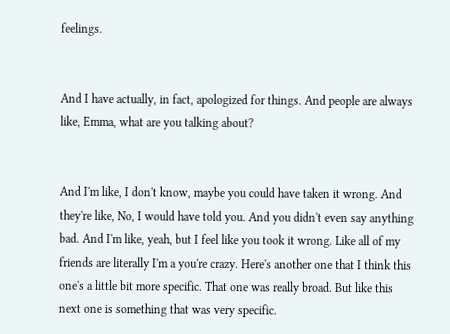feelings.


And I have actually, in fact, apologized for things. And people are always like, Emma, what are you talking about?


And I'm like, I don't know, maybe you could have taken it wrong. And they're like, No, I would have told you. And you didn't even say anything bad. And I'm like, yeah, but I feel like you took it wrong. Like all of my friends are literally I'm a you're crazy. Here's another one that I think this one's a little bit more specific. That one was really broad. But like this next one is something that was very specific.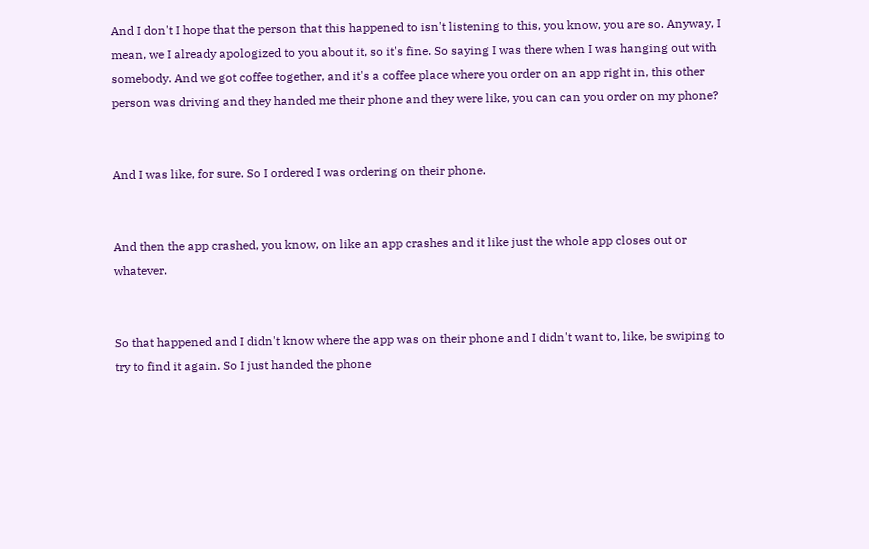And I don't I hope that the person that this happened to isn't listening to this, you know, you are so. Anyway, I mean, we I already apologized to you about it, so it's fine. So saying I was there when I was hanging out with somebody. And we got coffee together, and it's a coffee place where you order on an app right in, this other person was driving and they handed me their phone and they were like, you can can you order on my phone?


And I was like, for sure. So I ordered I was ordering on their phone.


And then the app crashed, you know, on like an app crashes and it like just the whole app closes out or whatever.


So that happened and I didn't know where the app was on their phone and I didn't want to, like, be swiping to try to find it again. So I just handed the phone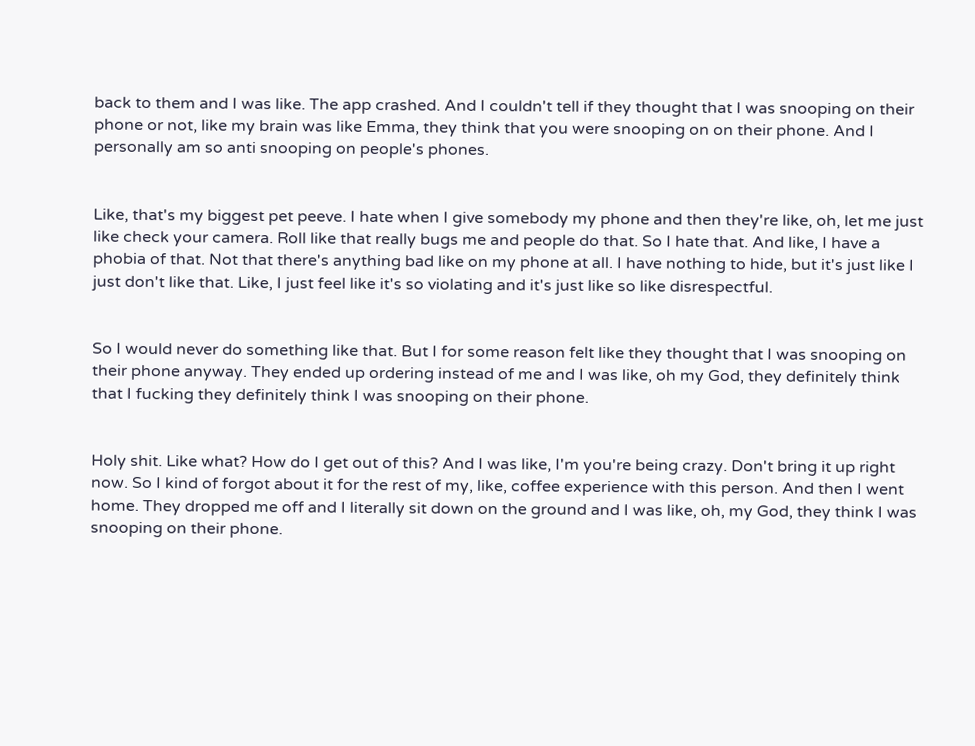back to them and I was like. The app crashed. And I couldn't tell if they thought that I was snooping on their phone or not, like my brain was like Emma, they think that you were snooping on on their phone. And I personally am so anti snooping on people's phones.


Like, that's my biggest pet peeve. I hate when I give somebody my phone and then they're like, oh, let me just like check your camera. Roll like that really bugs me and people do that. So I hate that. And like, I have a phobia of that. Not that there's anything bad like on my phone at all. I have nothing to hide, but it's just like I just don't like that. Like, I just feel like it's so violating and it's just like so like disrespectful.


So I would never do something like that. But I for some reason felt like they thought that I was snooping on their phone anyway. They ended up ordering instead of me and I was like, oh my God, they definitely think that I fucking they definitely think I was snooping on their phone.


Holy shit. Like what? How do I get out of this? And I was like, I'm you're being crazy. Don't bring it up right now. So I kind of forgot about it for the rest of my, like, coffee experience with this person. And then I went home. They dropped me off and I literally sit down on the ground and I was like, oh, my God, they think I was snooping on their phone.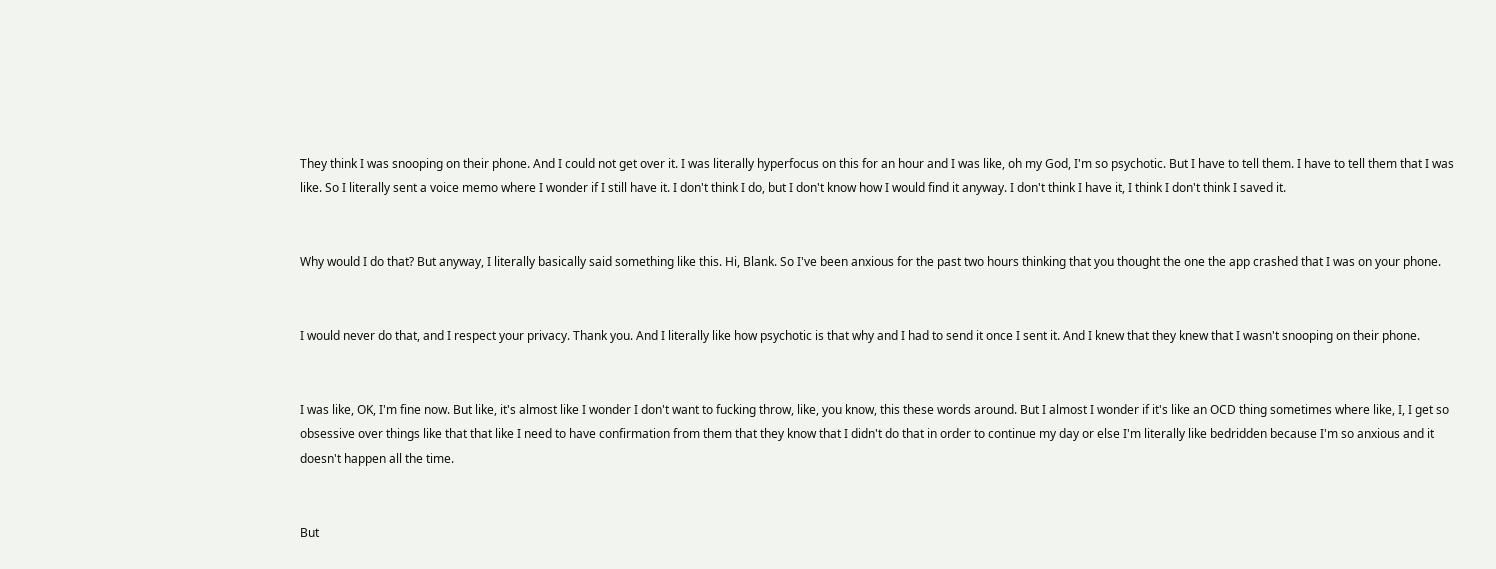They think I was snooping on their phone. And I could not get over it. I was literally hyperfocus on this for an hour and I was like, oh my God, I'm so psychotic. But I have to tell them. I have to tell them that I was like. So I literally sent a voice memo where I wonder if I still have it. I don't think I do, but I don't know how I would find it anyway. I don't think I have it, I think I don't think I saved it.


Why would I do that? But anyway, I literally basically said something like this. Hi, Blank. So I've been anxious for the past two hours thinking that you thought the one the app crashed that I was on your phone.


I would never do that, and I respect your privacy. Thank you. And I literally like how psychotic is that why and I had to send it once I sent it. And I knew that they knew that I wasn't snooping on their phone.


I was like, OK, I'm fine now. But like, it's almost like I wonder I don't want to fucking throw, like, you know, this these words around. But I almost I wonder if it's like an OCD thing sometimes where like, I, I get so obsessive over things like that that like I need to have confirmation from them that they know that I didn't do that in order to continue my day or else I'm literally like bedridden because I'm so anxious and it doesn't happen all the time.


But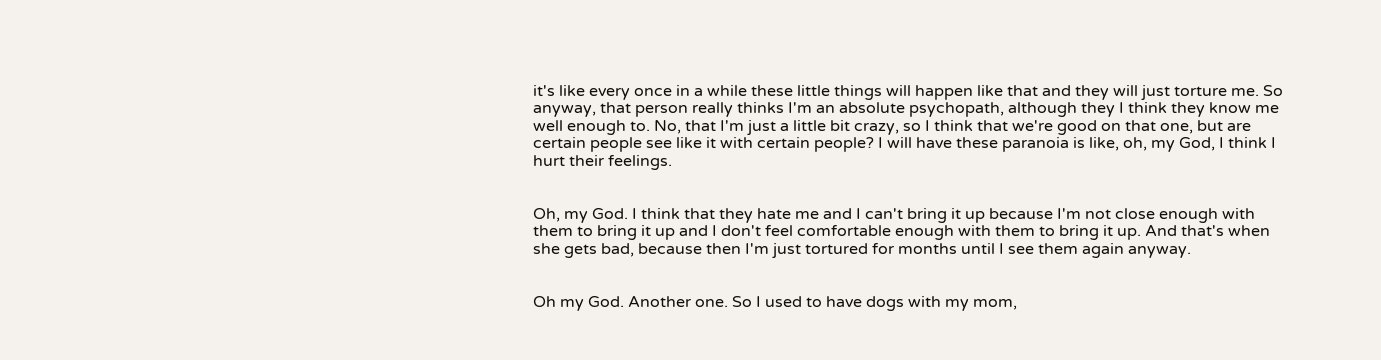it's like every once in a while these little things will happen like that and they will just torture me. So anyway, that person really thinks I'm an absolute psychopath, although they I think they know me well enough to. No, that I'm just a little bit crazy, so I think that we're good on that one, but are certain people see like it with certain people? I will have these paranoia is like, oh, my God, I think I hurt their feelings.


Oh, my God. I think that they hate me and I can't bring it up because I'm not close enough with them to bring it up and I don't feel comfortable enough with them to bring it up. And that's when she gets bad, because then I'm just tortured for months until I see them again anyway.


Oh my God. Another one. So I used to have dogs with my mom,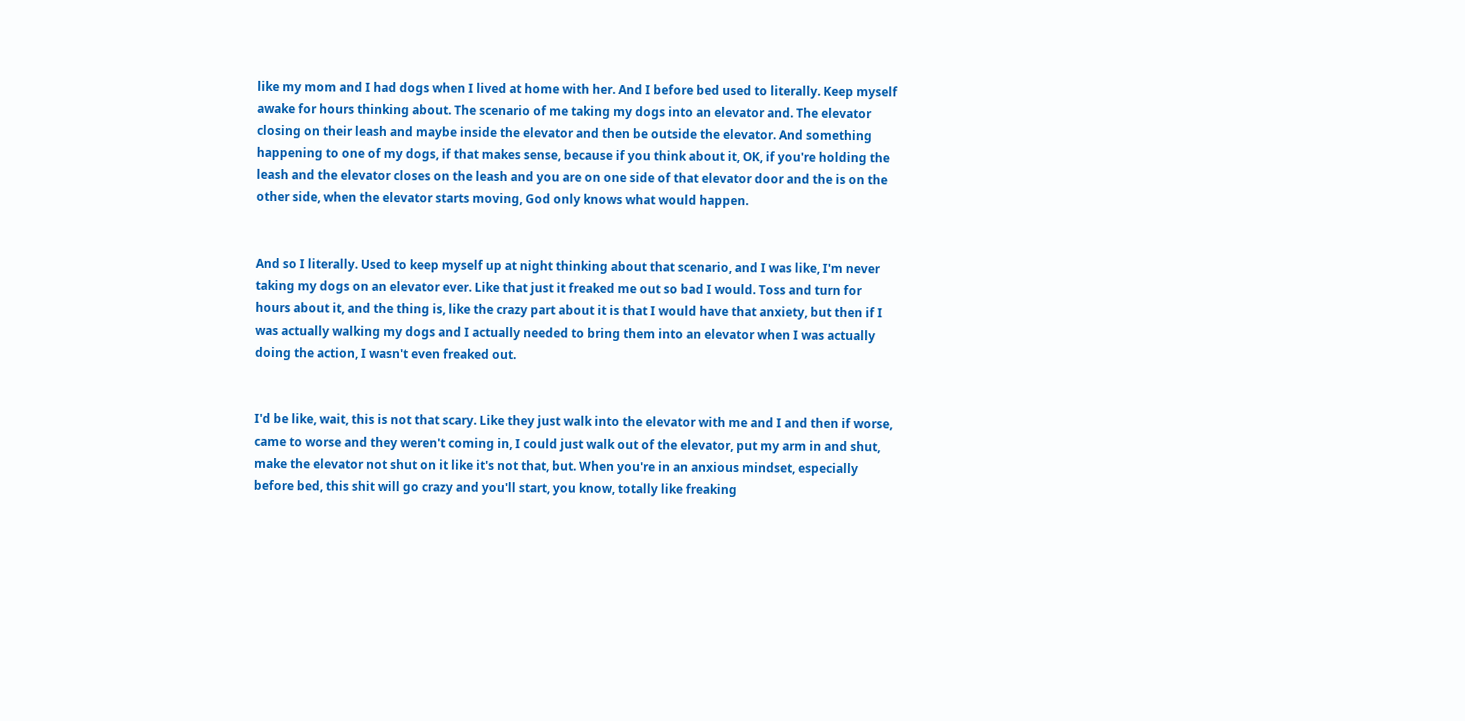like my mom and I had dogs when I lived at home with her. And I before bed used to literally. Keep myself awake for hours thinking about. The scenario of me taking my dogs into an elevator and. The elevator closing on their leash and maybe inside the elevator and then be outside the elevator. And something happening to one of my dogs, if that makes sense, because if you think about it, OK, if you're holding the leash and the elevator closes on the leash and you are on one side of that elevator door and the is on the other side, when the elevator starts moving, God only knows what would happen.


And so I literally. Used to keep myself up at night thinking about that scenario, and I was like, I'm never taking my dogs on an elevator ever. Like that just it freaked me out so bad I would. Toss and turn for hours about it, and the thing is, like the crazy part about it is that I would have that anxiety, but then if I was actually walking my dogs and I actually needed to bring them into an elevator when I was actually doing the action, I wasn't even freaked out.


I'd be like, wait, this is not that scary. Like they just walk into the elevator with me and I and then if worse, came to worse and they weren't coming in, I could just walk out of the elevator, put my arm in and shut, make the elevator not shut on it like it's not that, but. When you're in an anxious mindset, especially before bed, this shit will go crazy and you'll start, you know, totally like freaking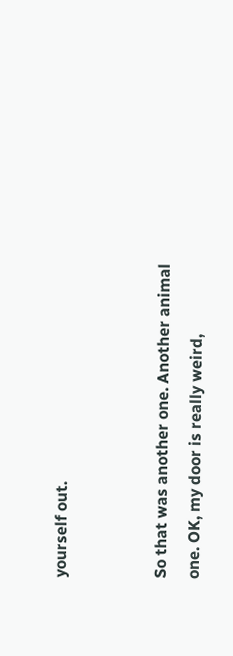yourself out.


So that was another one. Another animal one. OK, my door is really weird,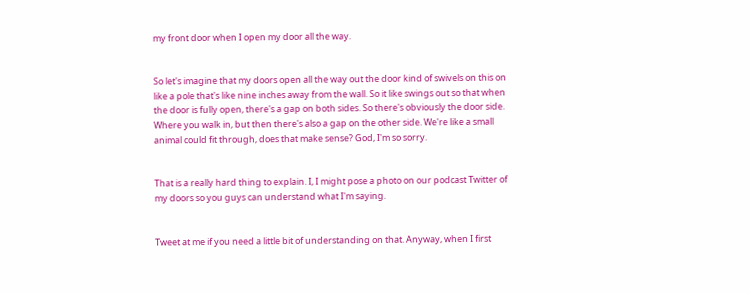my front door when I open my door all the way.


So let's imagine that my doors open all the way out the door kind of swivels on this on like a pole that's like nine inches away from the wall. So it like swings out so that when the door is fully open, there's a gap on both sides. So there's obviously the door side. Where you walk in, but then there's also a gap on the other side. We're like a small animal could fit through, does that make sense? God, I'm so sorry.


That is a really hard thing to explain. I, I might pose a photo on our podcast Twitter of my doors so you guys can understand what I'm saying.


Tweet at me if you need a little bit of understanding on that. Anyway, when I first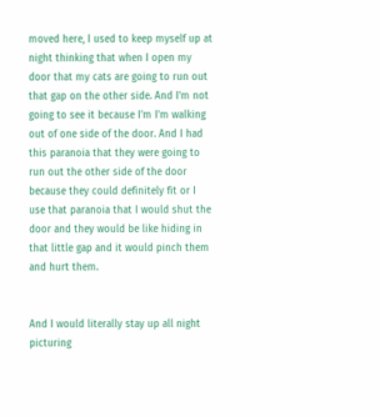moved here, I used to keep myself up at night thinking that when I open my door that my cats are going to run out that gap on the other side. And I'm not going to see it because I'm I'm walking out of one side of the door. And I had this paranoia that they were going to run out the other side of the door because they could definitely fit or I use that paranoia that I would shut the door and they would be like hiding in that little gap and it would pinch them and hurt them.


And I would literally stay up all night picturing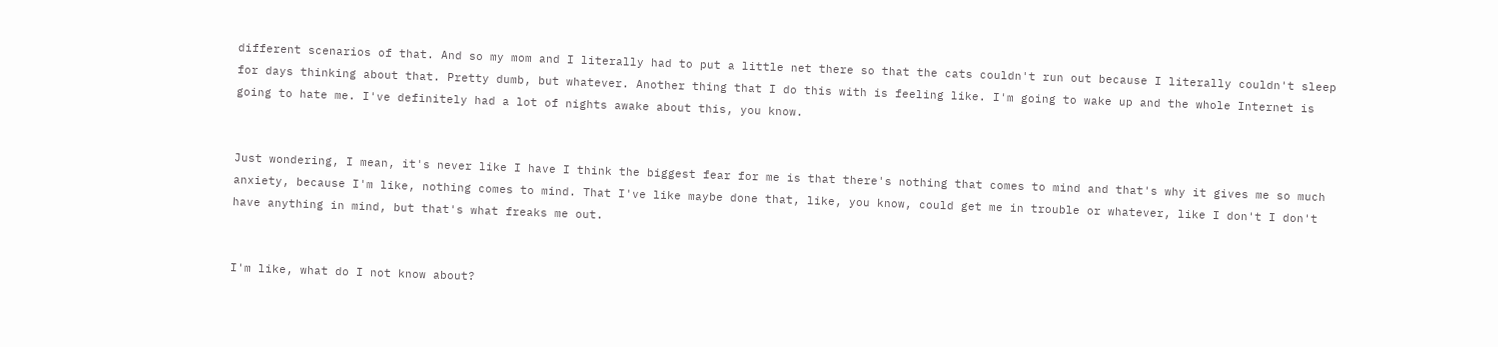different scenarios of that. And so my mom and I literally had to put a little net there so that the cats couldn't run out because I literally couldn't sleep for days thinking about that. Pretty dumb, but whatever. Another thing that I do this with is feeling like. I'm going to wake up and the whole Internet is going to hate me. I've definitely had a lot of nights awake about this, you know.


Just wondering, I mean, it's never like I have I think the biggest fear for me is that there's nothing that comes to mind and that's why it gives me so much anxiety, because I'm like, nothing comes to mind. That I've like maybe done that, like, you know, could get me in trouble or whatever, like I don't I don't have anything in mind, but that's what freaks me out.


I'm like, what do I not know about?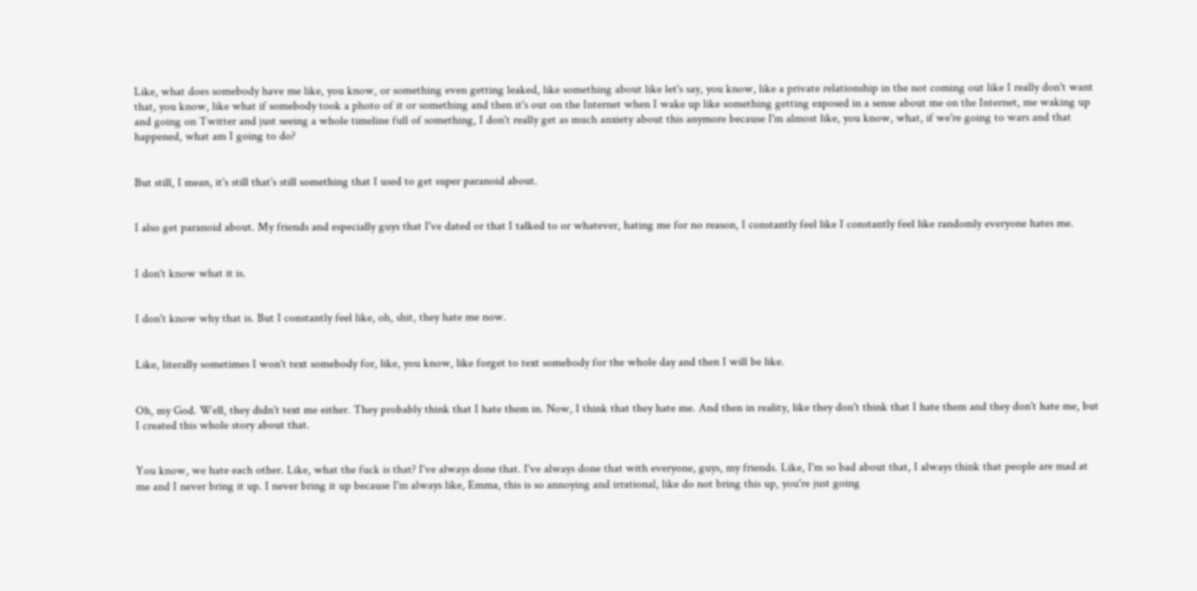Like, what does somebody have me like, you know, or something even getting leaked, like something about like let's say, you know, like a private relationship in the not coming out like I really don't want that, you know, like what if somebody took a photo of it or something and then it's out on the Internet when I wake up like something getting exposed in a sense about me on the Internet, me waking up and going on Twitter and just seeing a whole timeline full of something, I don't really get as much anxiety about this anymore because I'm almost like, you know, what, if we're going to wars and that happened, what am I going to do?


But still, I mean, it's still that's still something that I used to get super paranoid about.


I also get paranoid about. My friends and especially guys that I've dated or that I talked to or whatever, hating me for no reason, I constantly feel like I constantly feel like randomly everyone hates me.


I don't know what it is.


I don't know why that is. But I constantly feel like, oh, shit, they hate me now.


Like, literally sometimes I won't text somebody for, like, you know, like forget to text somebody for the whole day and then I will be like.


Oh, my God. Well, they didn't text me either. They probably think that I hate them in. Now, I think that they hate me. And then in reality, like they don't think that I hate them and they don't hate me, but I created this whole story about that.


You know, we hate each other. Like, what the fuck is that? I've always done that. I've always done that with everyone, guys, my friends. Like, I'm so bad about that, I always think that people are mad at me and I never bring it up. I never bring it up because I'm always like, Emma, this is so annoying and irrational, like do not bring this up, you're just going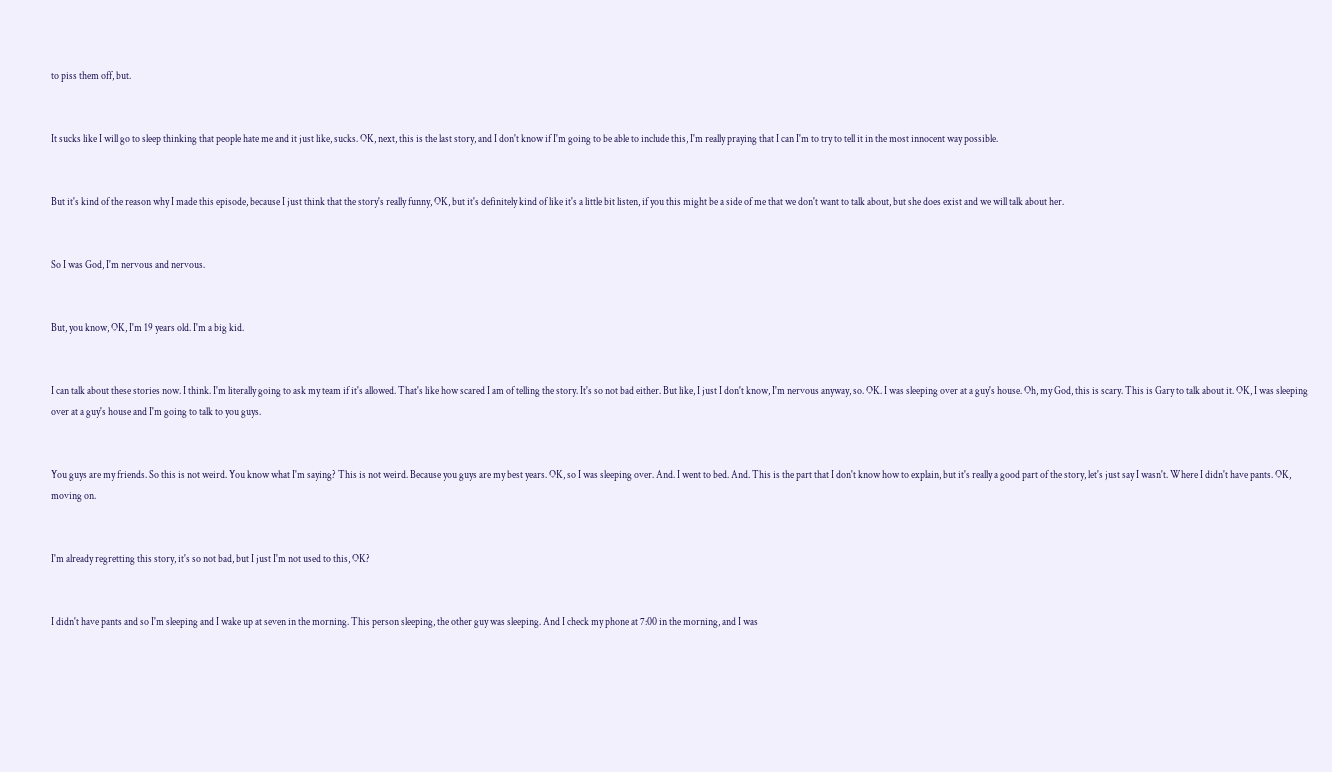to piss them off, but.


It sucks like I will go to sleep thinking that people hate me and it just like, sucks. OK, next, this is the last story, and I don't know if I'm going to be able to include this, I'm really praying that I can I'm to try to tell it in the most innocent way possible.


But it's kind of the reason why I made this episode, because I just think that the story's really funny, OK, but it's definitely kind of like it's a little bit listen, if you this might be a side of me that we don't want to talk about, but she does exist and we will talk about her.


So I was God, I'm nervous and nervous.


But, you know, OK, I'm 19 years old. I'm a big kid.


I can talk about these stories now. I think. I'm literally going to ask my team if it's allowed. That's like how scared I am of telling the story. It's so not bad either. But like, I just I don't know, I'm nervous anyway, so. OK. I was sleeping over at a guy's house. Oh, my God, this is scary. This is Gary to talk about it. OK, I was sleeping over at a guy's house and I'm going to talk to you guys.


You guys are my friends. So this is not weird. You know what I'm saying? This is not weird. Because you guys are my best years. OK, so I was sleeping over. And. I went to bed. And. This is the part that I don't know how to explain, but it's really a good part of the story, let's just say I wasn't. Where I didn't have pants. OK, moving on.


I'm already regretting this story, it's so not bad, but I just I'm not used to this, OK?


I didn't have pants and so I'm sleeping and I wake up at seven in the morning. This person sleeping, the other guy was sleeping. And I check my phone at 7:00 in the morning, and I was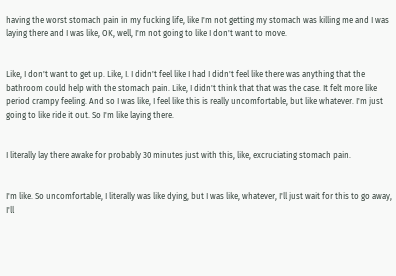having the worst stomach pain in my fucking life, like I'm not getting my stomach was killing me and I was laying there and I was like, OK, well, I'm not going to like I don't want to move.


Like, I don't want to get up. Like, I. I didn't feel like I had I didn't feel like there was anything that the bathroom could help with the stomach pain. Like, I didn't think that that was the case. It felt more like period crampy feeling. And so I was like, I feel like this is really uncomfortable, but like whatever. I'm just going to like ride it out. So I'm like laying there.


I literally lay there awake for probably 30 minutes just with this, like, excruciating stomach pain.


I'm like. So uncomfortable, I literally was like dying, but I was like, whatever, I'll just wait for this to go away, I'll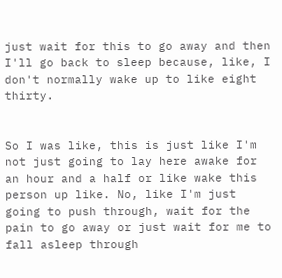just wait for this to go away and then I'll go back to sleep because, like, I don't normally wake up to like eight thirty.


So I was like, this is just like I'm not just going to lay here awake for an hour and a half or like wake this person up like. No, like I'm just going to push through, wait for the pain to go away or just wait for me to fall asleep through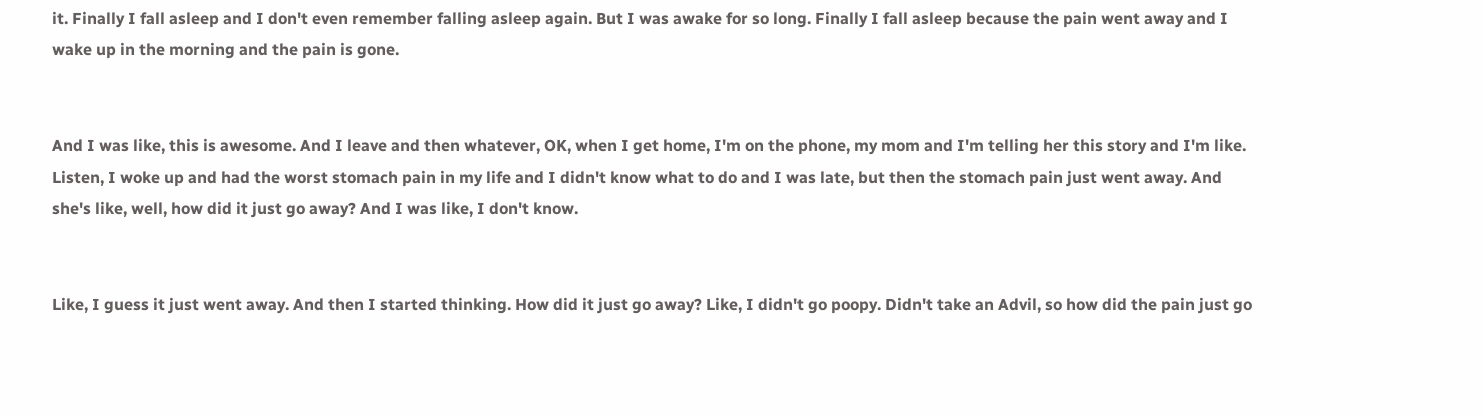it. Finally I fall asleep and I don't even remember falling asleep again. But I was awake for so long. Finally I fall asleep because the pain went away and I wake up in the morning and the pain is gone.


And I was like, this is awesome. And I leave and then whatever, OK, when I get home, I'm on the phone, my mom and I'm telling her this story and I'm like. Listen, I woke up and had the worst stomach pain in my life and I didn't know what to do and I was late, but then the stomach pain just went away. And she's like, well, how did it just go away? And I was like, I don't know.


Like, I guess it just went away. And then I started thinking. How did it just go away? Like, I didn't go poopy. Didn't take an Advil, so how did the pain just go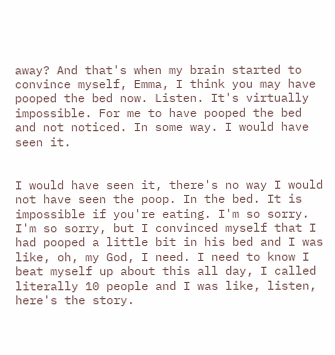away? And that's when my brain started to convince myself, Emma, I think you may have pooped the bed now. Listen. It's virtually impossible. For me to have pooped the bed and not noticed. In some way. I would have seen it.


I would have seen it, there's no way I would not have seen the poop. In the bed. It is impossible if you're eating. I'm so sorry. I'm so sorry, but I convinced myself that I had pooped a little bit in his bed and I was like, oh, my God, I need. I need to know I beat myself up about this all day, I called literally 10 people and I was like, listen, here's the story.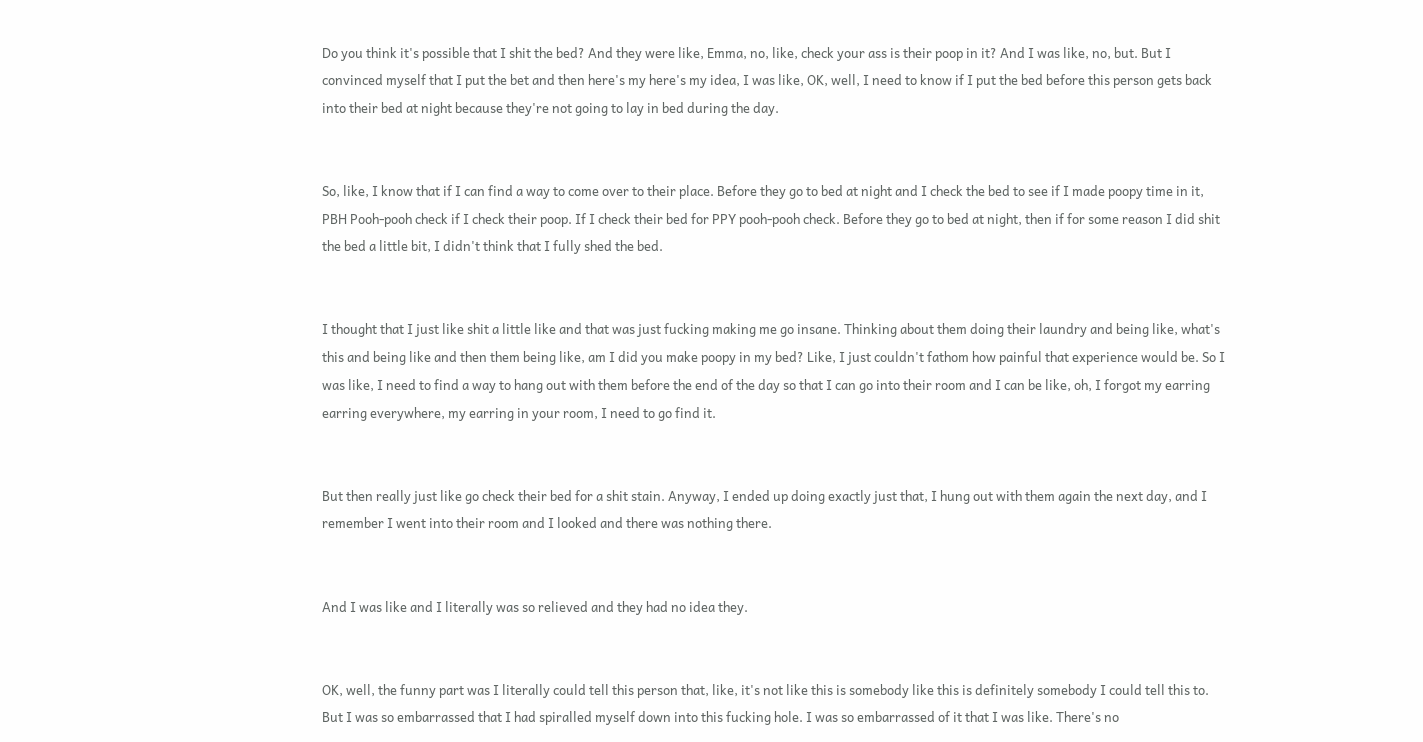Do you think it's possible that I shit the bed? And they were like, Emma, no, like, check your ass is their poop in it? And I was like, no, but. But I convinced myself that I put the bet and then here's my here's my idea, I was like, OK, well, I need to know if I put the bed before this person gets back into their bed at night because they're not going to lay in bed during the day.


So, like, I know that if I can find a way to come over to their place. Before they go to bed at night and I check the bed to see if I made poopy time in it, PBH Pooh-pooh check if I check their poop. If I check their bed for PPY pooh-pooh check. Before they go to bed at night, then if for some reason I did shit the bed a little bit, I didn't think that I fully shed the bed.


I thought that I just like shit a little like and that was just fucking making me go insane. Thinking about them doing their laundry and being like, what's this and being like and then them being like, am I did you make poopy in my bed? Like, I just couldn't fathom how painful that experience would be. So I was like, I need to find a way to hang out with them before the end of the day so that I can go into their room and I can be like, oh, I forgot my earring earring everywhere, my earring in your room, I need to go find it.


But then really just like go check their bed for a shit stain. Anyway, I ended up doing exactly just that, I hung out with them again the next day, and I remember I went into their room and I looked and there was nothing there.


And I was like and I literally was so relieved and they had no idea they.


OK, well, the funny part was I literally could tell this person that, like, it's not like this is somebody like this is definitely somebody I could tell this to. But I was so embarrassed that I had spiralled myself down into this fucking hole. I was so embarrassed of it that I was like. There's no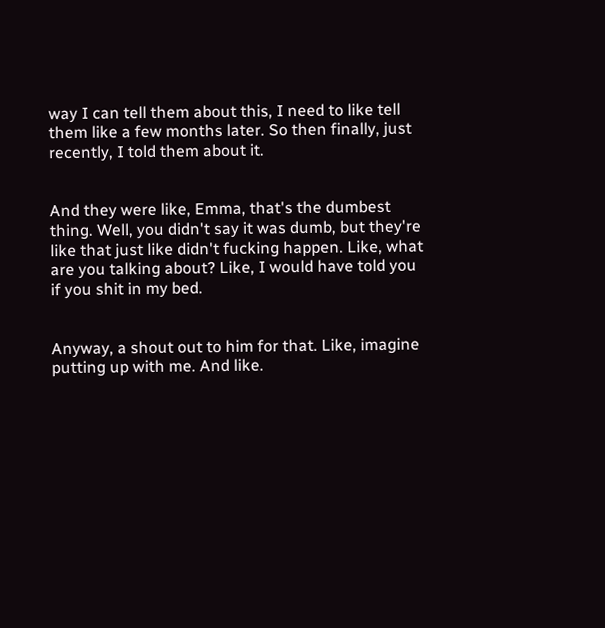way I can tell them about this, I need to like tell them like a few months later. So then finally, just recently, I told them about it.


And they were like, Emma, that's the dumbest thing. Well, you didn't say it was dumb, but they're like that just like didn't fucking happen. Like, what are you talking about? Like, I would have told you if you shit in my bed.


Anyway, a shout out to him for that. Like, imagine putting up with me. And like.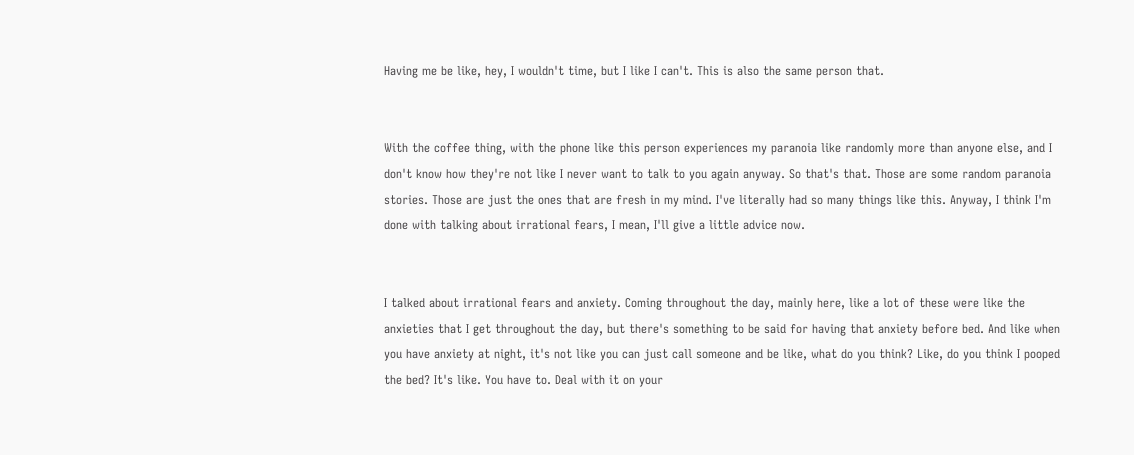Having me be like, hey, I wouldn't time, but I like I can't. This is also the same person that.


With the coffee thing, with the phone like this person experiences my paranoia like randomly more than anyone else, and I don't know how they're not like I never want to talk to you again anyway. So that's that. Those are some random paranoia stories. Those are just the ones that are fresh in my mind. I've literally had so many things like this. Anyway, I think I'm done with talking about irrational fears, I mean, I'll give a little advice now.


I talked about irrational fears and anxiety. Coming throughout the day, mainly here, like a lot of these were like the anxieties that I get throughout the day, but there's something to be said for having that anxiety before bed. And like when you have anxiety at night, it's not like you can just call someone and be like, what do you think? Like, do you think I pooped the bed? It's like. You have to. Deal with it on your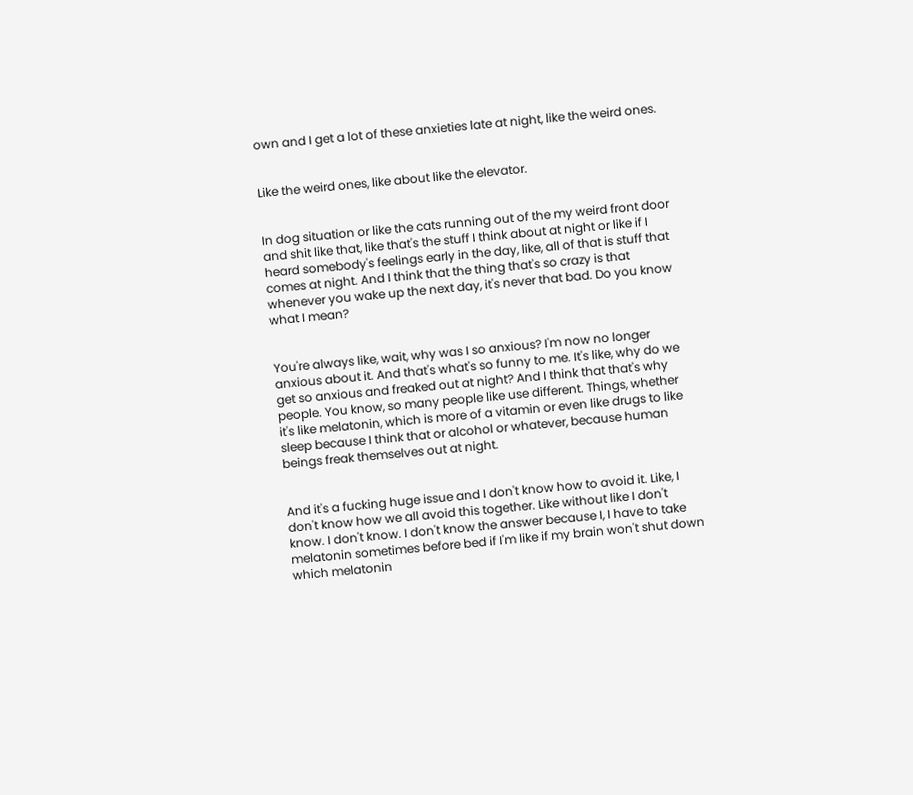own and I get a lot of these anxieties late at night, like the weird ones.


Like the weird ones, like about like the elevator.


In dog situation or like the cats running out of the my weird front door and shit like that, like that's the stuff I think about at night or like if I heard somebody's feelings early in the day, like, all of that is stuff that comes at night. And I think that the thing that's so crazy is that whenever you wake up the next day, it's never that bad. Do you know what I mean?


You're always like, wait, why was I so anxious? I'm now no longer anxious about it. And that's what's so funny to me. It's like, why do we get so anxious and freaked out at night? And I think that that's why people. You know, so many people like use different. Things, whether it's like melatonin, which is more of a vitamin or even like drugs to like sleep because I think that or alcohol or whatever, because human beings freak themselves out at night.


And it's a fucking huge issue and I don't know how to avoid it. Like, I don't know how we all avoid this together. Like without like I don't know. I don't know. I don't know the answer because I, I have to take melatonin sometimes before bed if I'm like if my brain won't shut down which melatonin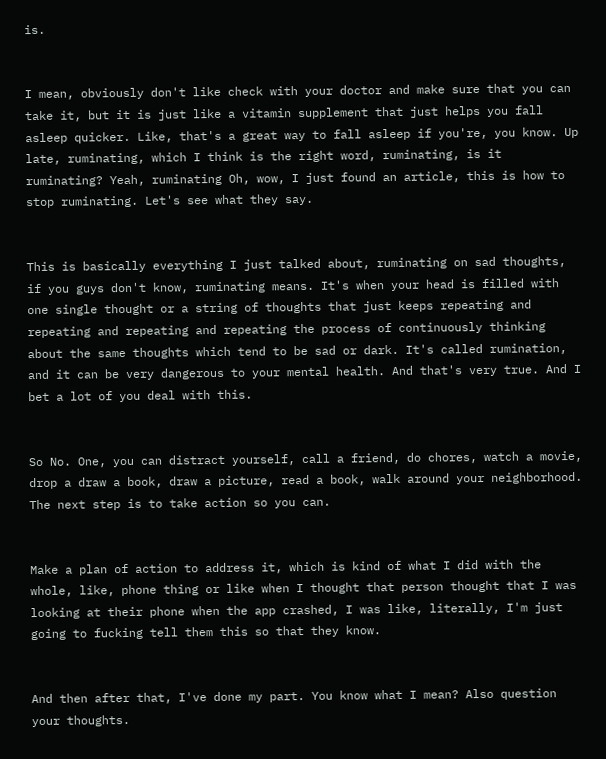is.


I mean, obviously don't like check with your doctor and make sure that you can take it, but it is just like a vitamin supplement that just helps you fall asleep quicker. Like, that's a great way to fall asleep if you're, you know. Up late, ruminating, which I think is the right word, ruminating, is it ruminating? Yeah, ruminating Oh, wow, I just found an article, this is how to stop ruminating. Let's see what they say.


This is basically everything I just talked about, ruminating on sad thoughts, if you guys don't know, ruminating means. It's when your head is filled with one single thought or a string of thoughts that just keeps repeating and repeating and repeating and repeating the process of continuously thinking about the same thoughts which tend to be sad or dark. It's called rumination, and it can be very dangerous to your mental health. And that's very true. And I bet a lot of you deal with this.


So No. One, you can distract yourself, call a friend, do chores, watch a movie, drop a draw a book, draw a picture, read a book, walk around your neighborhood. The next step is to take action so you can.


Make a plan of action to address it, which is kind of what I did with the whole, like, phone thing or like when I thought that person thought that I was looking at their phone when the app crashed, I was like, literally, I'm just going to fucking tell them this so that they know.


And then after that, I've done my part. You know what I mean? Also question your thoughts.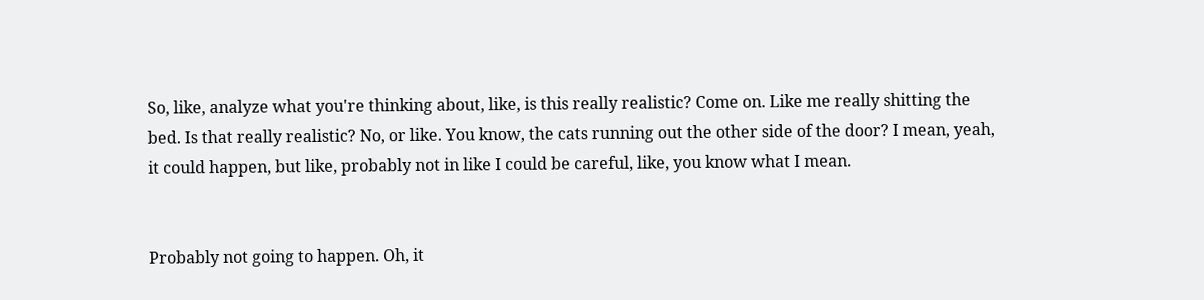So, like, analyze what you're thinking about, like, is this really realistic? Come on. Like me really shitting the bed. Is that really realistic? No, or like. You know, the cats running out the other side of the door? I mean, yeah, it could happen, but like, probably not in like I could be careful, like, you know what I mean.


Probably not going to happen. Oh, it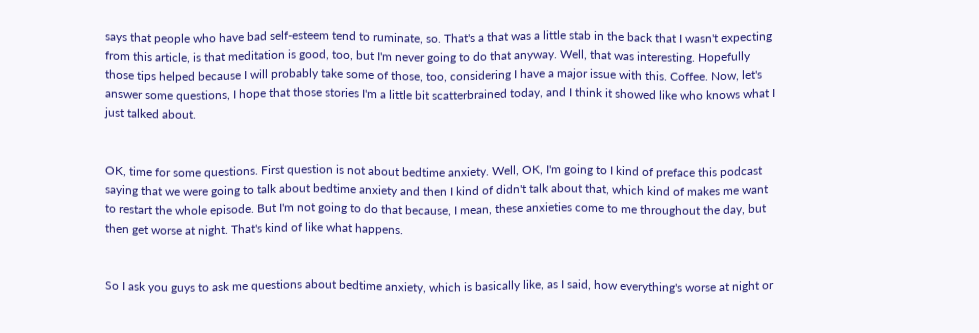says that people who have bad self-esteem tend to ruminate, so. That's a that was a little stab in the back that I wasn't expecting from this article, is that meditation is good, too, but I'm never going to do that anyway. Well, that was interesting. Hopefully those tips helped because I will probably take some of those, too, considering I have a major issue with this. Coffee. Now, let's answer some questions, I hope that those stories I'm a little bit scatterbrained today, and I think it showed like who knows what I just talked about.


OK, time for some questions. First question is not about bedtime anxiety. Well, OK, I'm going to I kind of preface this podcast saying that we were going to talk about bedtime anxiety and then I kind of didn't talk about that, which kind of makes me want to restart the whole episode. But I'm not going to do that because, I mean, these anxieties come to me throughout the day, but then get worse at night. That's kind of like what happens.


So I ask you guys to ask me questions about bedtime anxiety, which is basically like, as I said, how everything's worse at night or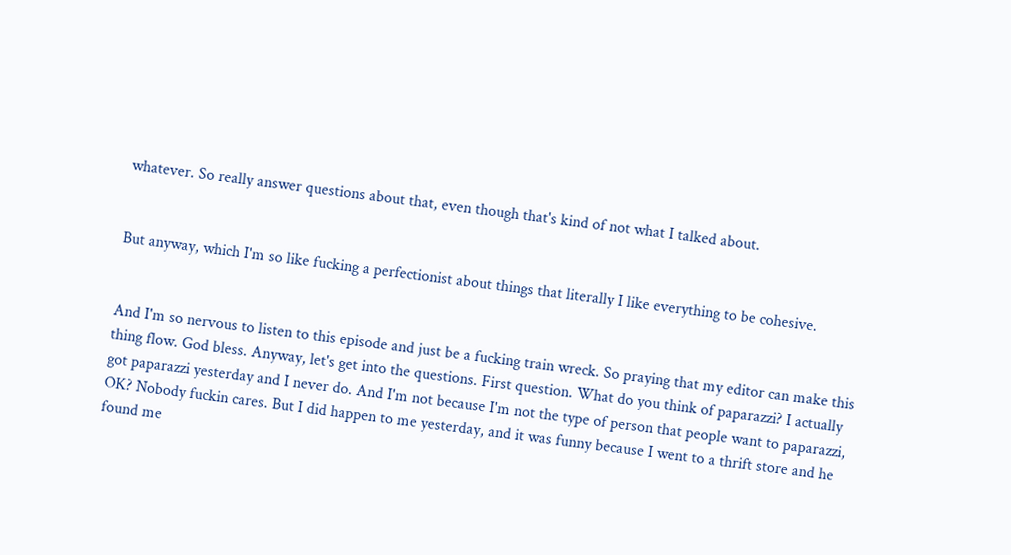whatever. So really answer questions about that, even though that's kind of not what I talked about.


But anyway, which I'm so like fucking a perfectionist about things that literally I like everything to be cohesive.


And I'm so nervous to listen to this episode and just be a fucking train wreck. So praying that my editor can make this thing flow. God bless. Anyway, let's get into the questions. First question. What do you think of paparazzi? I actually got paparazzi yesterday and I never do. And I'm not because I'm not the type of person that people want to paparazzi, OK? Nobody fuckin cares. But I did happen to me yesterday, and it was funny because I went to a thrift store and he found me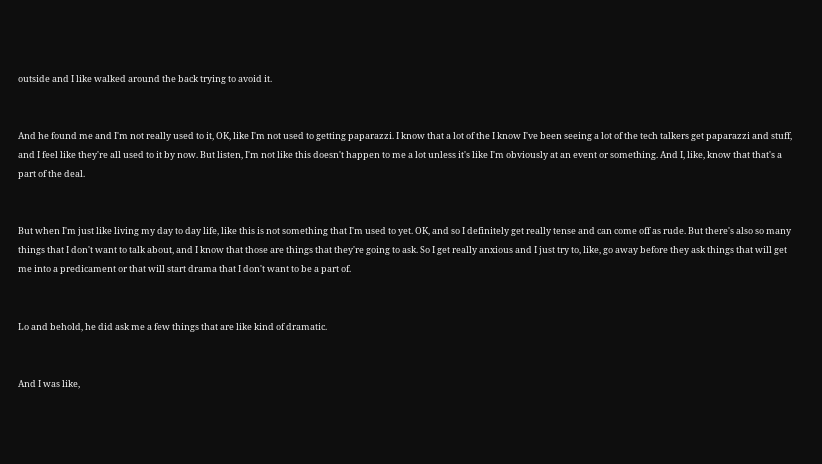outside and I like walked around the back trying to avoid it.


And he found me and I'm not really used to it, OK, like I'm not used to getting paparazzi. I know that a lot of the I know I've been seeing a lot of the tech talkers get paparazzi and stuff, and I feel like they're all used to it by now. But listen, I'm not like this doesn't happen to me a lot unless it's like I'm obviously at an event or something. And I, like, know that that's a part of the deal.


But when I'm just like living my day to day life, like this is not something that I'm used to yet. OK, and so I definitely get really tense and can come off as rude. But there's also so many things that I don't want to talk about, and I know that those are things that they're going to ask. So I get really anxious and I just try to, like, go away before they ask things that will get me into a predicament or that will start drama that I don't want to be a part of.


Lo and behold, he did ask me a few things that are like kind of dramatic.


And I was like,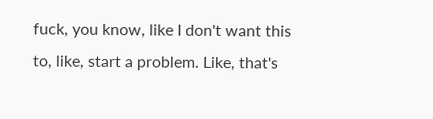fuck, you know, like I don't want this to, like, start a problem. Like, that's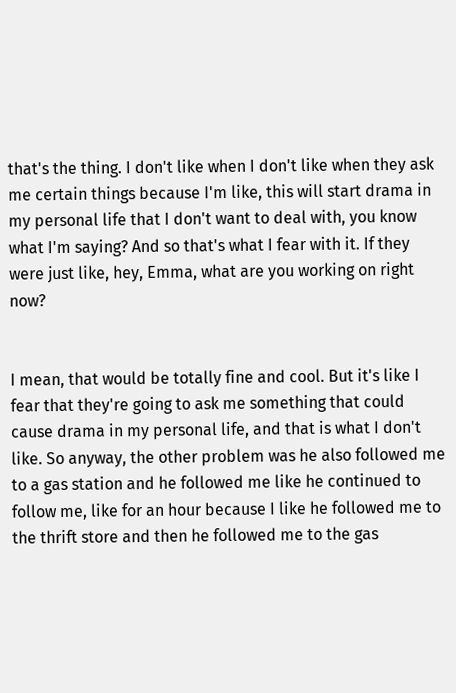that's the thing. I don't like when I don't like when they ask me certain things because I'm like, this will start drama in my personal life that I don't want to deal with, you know what I'm saying? And so that's what I fear with it. If they were just like, hey, Emma, what are you working on right now?


I mean, that would be totally fine and cool. But it's like I fear that they're going to ask me something that could cause drama in my personal life, and that is what I don't like. So anyway, the other problem was he also followed me to a gas station and he followed me like he continued to follow me, like for an hour because I like he followed me to the thrift store and then he followed me to the gas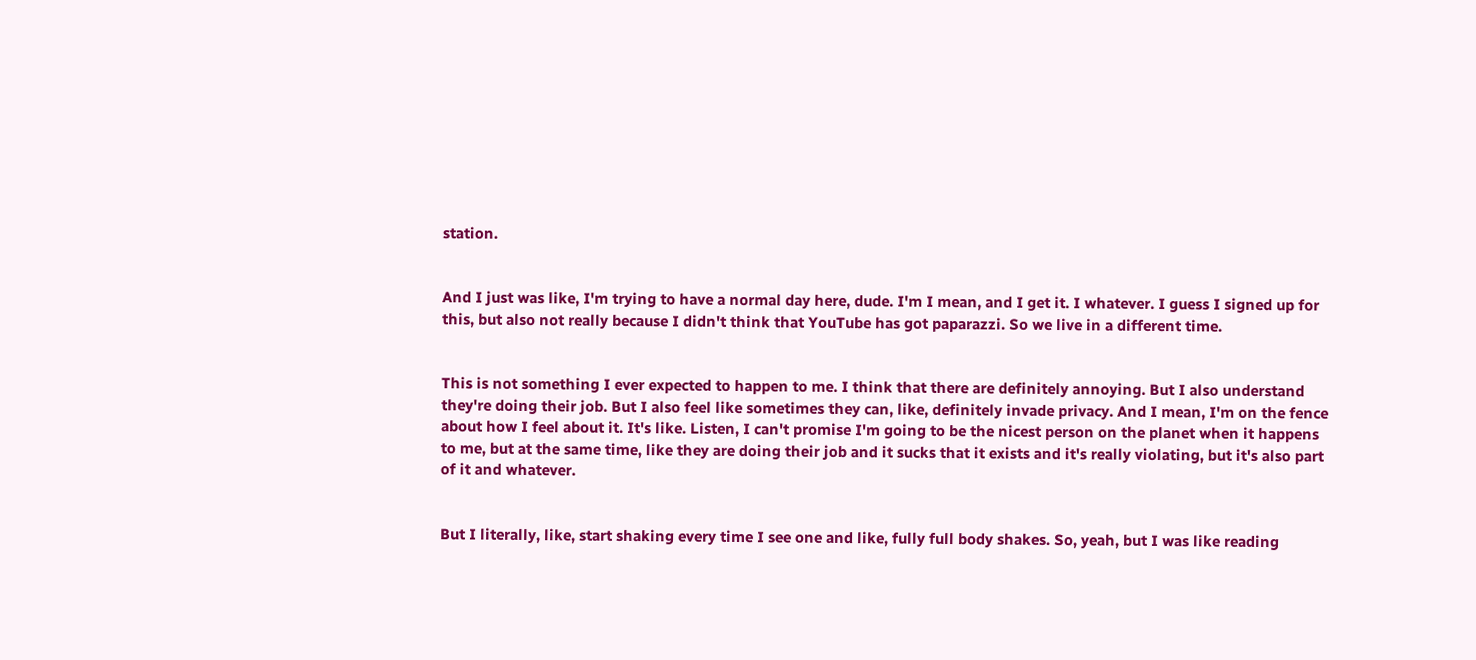station.


And I just was like, I'm trying to have a normal day here, dude. I'm I mean, and I get it. I whatever. I guess I signed up for this, but also not really because I didn't think that YouTube has got paparazzi. So we live in a different time.


This is not something I ever expected to happen to me. I think that there are definitely annoying. But I also understand they're doing their job. But I also feel like sometimes they can, like, definitely invade privacy. And I mean, I'm on the fence about how I feel about it. It's like. Listen, I can't promise I'm going to be the nicest person on the planet when it happens to me, but at the same time, like they are doing their job and it sucks that it exists and it's really violating, but it's also part of it and whatever.


But I literally, like, start shaking every time I see one and like, fully full body shakes. So, yeah, but I was like reading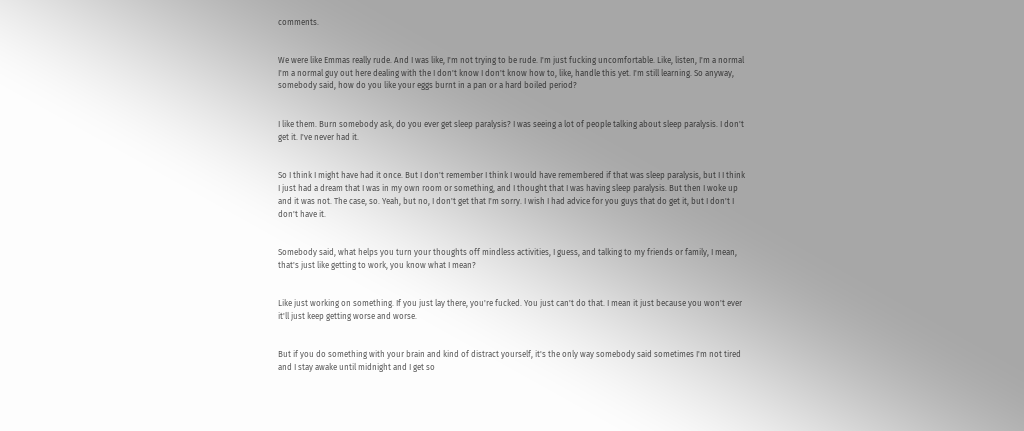comments.


We were like Emmas really rude. And I was like, I'm not trying to be rude. I'm just fucking uncomfortable. Like, listen, I'm a normal I'm a normal guy out here dealing with the I don't know I don't know how to, like, handle this yet. I'm still learning. So anyway, somebody said, how do you like your eggs burnt in a pan or a hard boiled period?


I like them. Burn somebody ask, do you ever get sleep paralysis? I was seeing a lot of people talking about sleep paralysis. I don't get it. I've never had it.


So I think I might have had it once. But I don't remember I think I would have remembered if that was sleep paralysis, but I I think I just had a dream that I was in my own room or something, and I thought that I was having sleep paralysis. But then I woke up and it was not. The case, so. Yeah, but no, I don't get that I'm sorry. I wish I had advice for you guys that do get it, but I don't I don't have it.


Somebody said, what helps you turn your thoughts off mindless activities, I guess, and talking to my friends or family, I mean, that's just like getting to work, you know what I mean?


Like just working on something. If you just lay there, you're fucked. You just can't do that. I mean it just because you won't ever it'll just keep getting worse and worse.


But if you do something with your brain and kind of distract yourself, it's the only way somebody said sometimes I'm not tired and I stay awake until midnight and I get so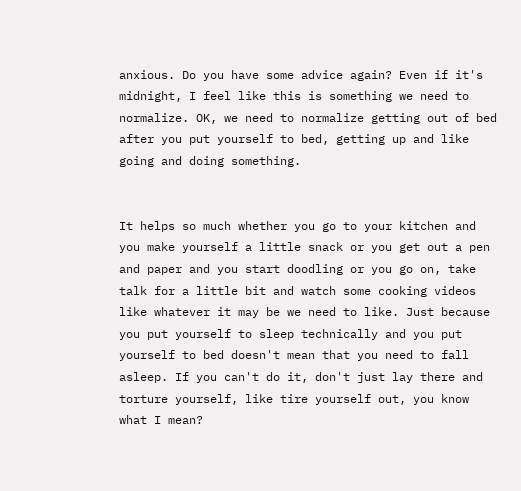anxious. Do you have some advice again? Even if it's midnight, I feel like this is something we need to normalize. OK, we need to normalize getting out of bed after you put yourself to bed, getting up and like going and doing something.


It helps so much whether you go to your kitchen and you make yourself a little snack or you get out a pen and paper and you start doodling or you go on, take talk for a little bit and watch some cooking videos like whatever it may be we need to like. Just because you put yourself to sleep technically and you put yourself to bed doesn't mean that you need to fall asleep. If you can't do it, don't just lay there and torture yourself, like tire yourself out, you know what I mean?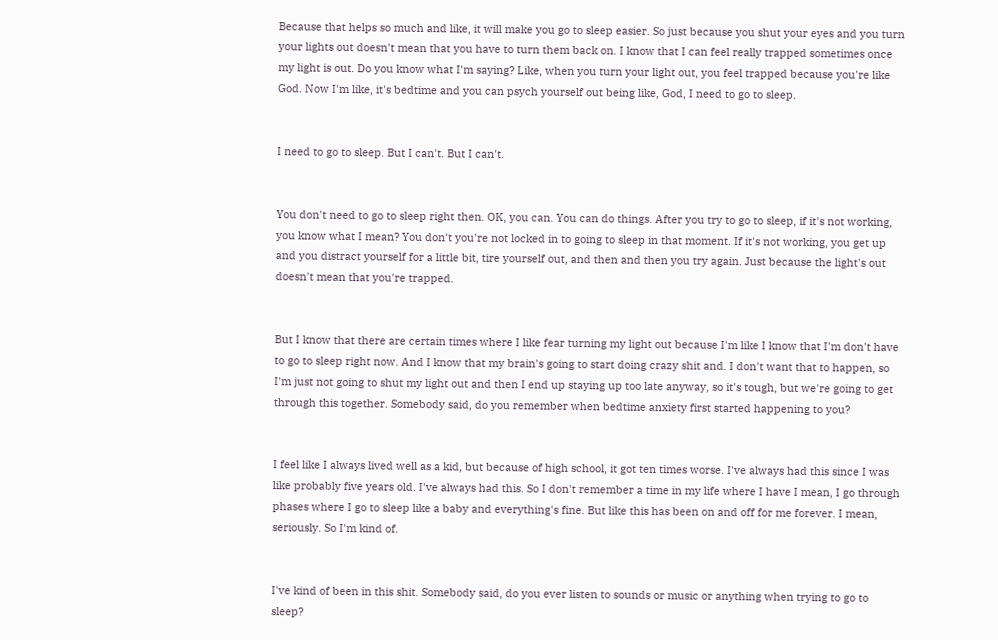Because that helps so much and like, it will make you go to sleep easier. So just because you shut your eyes and you turn your lights out doesn't mean that you have to turn them back on. I know that I can feel really trapped sometimes once my light is out. Do you know what I'm saying? Like, when you turn your light out, you feel trapped because you're like God. Now I'm like, it's bedtime and you can psych yourself out being like, God, I need to go to sleep.


I need to go to sleep. But I can't. But I can't.


You don't need to go to sleep right then. OK, you can. You can do things. After you try to go to sleep, if it's not working, you know what I mean? You don't you're not locked in to going to sleep in that moment. If it's not working, you get up and you distract yourself for a little bit, tire yourself out, and then and then you try again. Just because the light's out doesn't mean that you're trapped.


But I know that there are certain times where I like fear turning my light out because I'm like I know that I'm don't have to go to sleep right now. And I know that my brain's going to start doing crazy shit and. I don't want that to happen, so I'm just not going to shut my light out and then I end up staying up too late anyway, so it's tough, but we're going to get through this together. Somebody said, do you remember when bedtime anxiety first started happening to you?


I feel like I always lived well as a kid, but because of high school, it got ten times worse. I've always had this since I was like probably five years old. I've always had this. So I don't remember a time in my life where I have I mean, I go through phases where I go to sleep like a baby and everything's fine. But like this has been on and off for me forever. I mean, seriously. So I'm kind of.


I've kind of been in this shit. Somebody said, do you ever listen to sounds or music or anything when trying to go to sleep?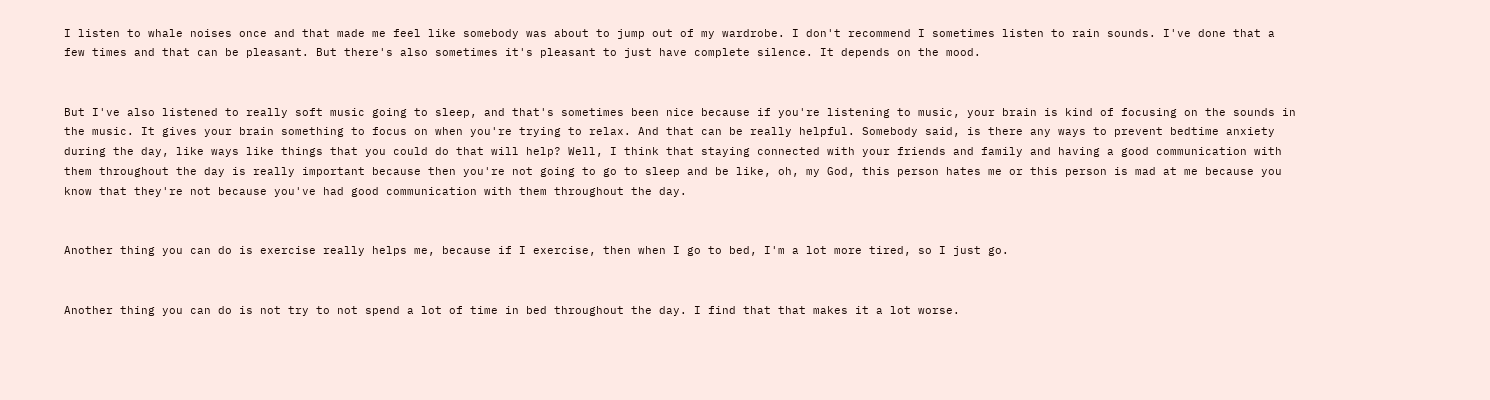I listen to whale noises once and that made me feel like somebody was about to jump out of my wardrobe. I don't recommend I sometimes listen to rain sounds. I've done that a few times and that can be pleasant. But there's also sometimes it's pleasant to just have complete silence. It depends on the mood.


But I've also listened to really soft music going to sleep, and that's sometimes been nice because if you're listening to music, your brain is kind of focusing on the sounds in the music. It gives your brain something to focus on when you're trying to relax. And that can be really helpful. Somebody said, is there any ways to prevent bedtime anxiety during the day, like ways like things that you could do that will help? Well, I think that staying connected with your friends and family and having a good communication with them throughout the day is really important because then you're not going to go to sleep and be like, oh, my God, this person hates me or this person is mad at me because you know that they're not because you've had good communication with them throughout the day.


Another thing you can do is exercise really helps me, because if I exercise, then when I go to bed, I'm a lot more tired, so I just go.


Another thing you can do is not try to not spend a lot of time in bed throughout the day. I find that that makes it a lot worse.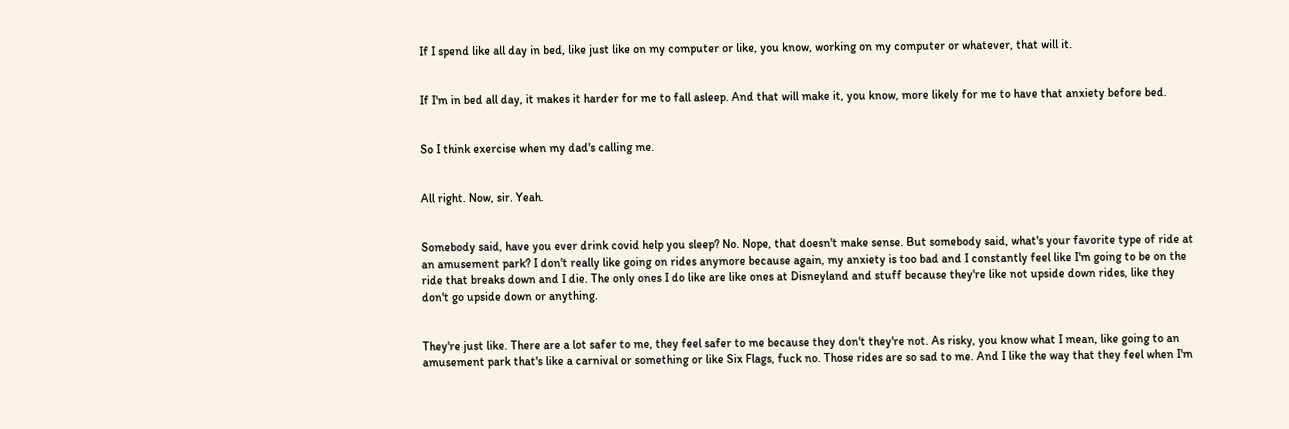If I spend like all day in bed, like just like on my computer or like, you know, working on my computer or whatever, that will it.


If I'm in bed all day, it makes it harder for me to fall asleep. And that will make it, you know, more likely for me to have that anxiety before bed.


So I think exercise when my dad's calling me.


All right. Now, sir. Yeah.


Somebody said, have you ever drink covid help you sleep? No. Nope, that doesn't make sense. But somebody said, what's your favorite type of ride at an amusement park? I don't really like going on rides anymore because again, my anxiety is too bad and I constantly feel like I'm going to be on the ride that breaks down and I die. The only ones I do like are like ones at Disneyland and stuff because they're like not upside down rides, like they don't go upside down or anything.


They're just like. There are a lot safer to me, they feel safer to me because they don't they're not. As risky, you know what I mean, like going to an amusement park that's like a carnival or something or like Six Flags, fuck no. Those rides are so sad to me. And I like the way that they feel when I'm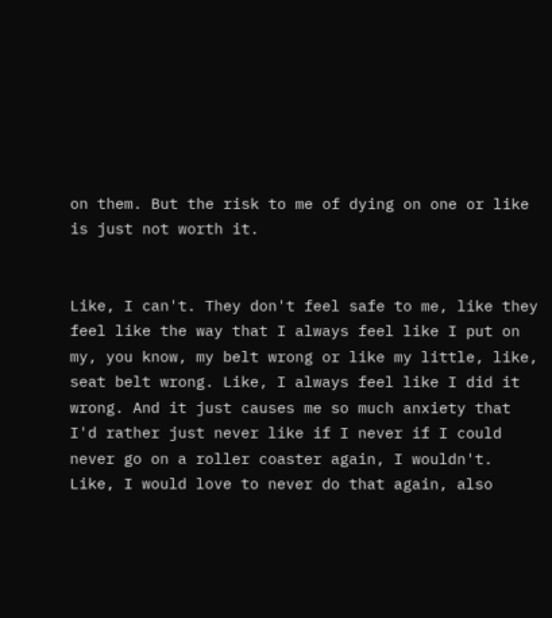on them. But the risk to me of dying on one or like is just not worth it.


Like, I can't. They don't feel safe to me, like they feel like the way that I always feel like I put on my, you know, my belt wrong or like my little, like, seat belt wrong. Like, I always feel like I did it wrong. And it just causes me so much anxiety that I'd rather just never like if I never if I could never go on a roller coaster again, I wouldn't. Like, I would love to never do that again, also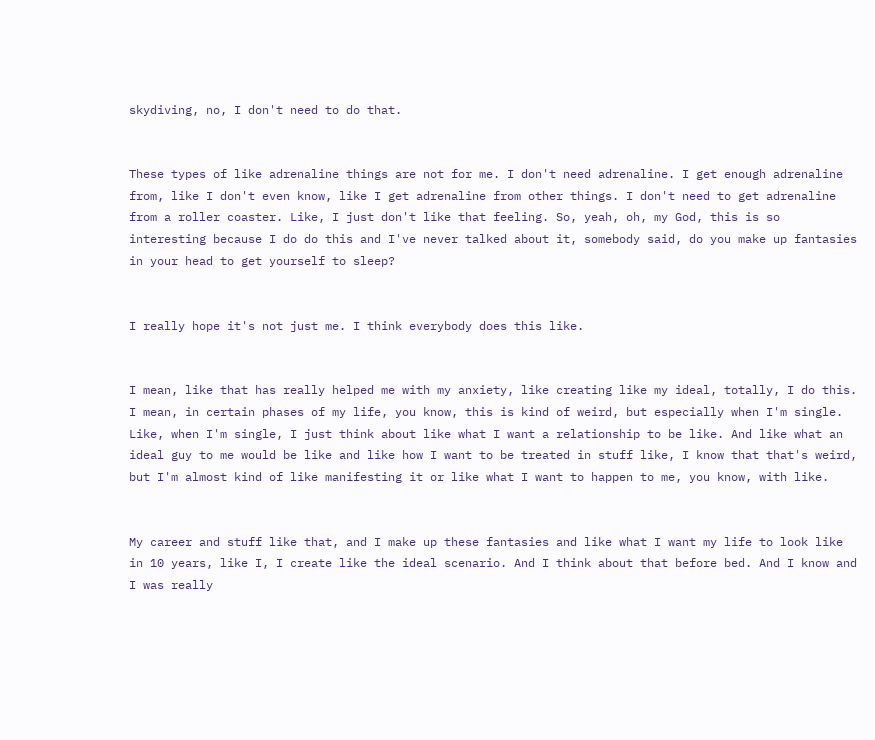skydiving, no, I don't need to do that.


These types of like adrenaline things are not for me. I don't need adrenaline. I get enough adrenaline from, like I don't even know, like I get adrenaline from other things. I don't need to get adrenaline from a roller coaster. Like, I just don't like that feeling. So, yeah, oh, my God, this is so interesting because I do do this and I've never talked about it, somebody said, do you make up fantasies in your head to get yourself to sleep?


I really hope it's not just me. I think everybody does this like.


I mean, like that has really helped me with my anxiety, like creating like my ideal, totally, I do this. I mean, in certain phases of my life, you know, this is kind of weird, but especially when I'm single. Like, when I'm single, I just think about like what I want a relationship to be like. And like what an ideal guy to me would be like and like how I want to be treated in stuff like, I know that that's weird, but I'm almost kind of like manifesting it or like what I want to happen to me, you know, with like.


My career and stuff like that, and I make up these fantasies and like what I want my life to look like in 10 years, like I, I create like the ideal scenario. And I think about that before bed. And I know and I was really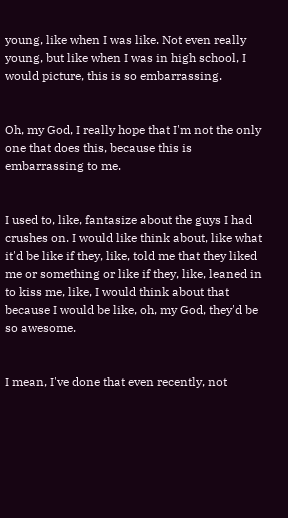young, like when I was like. Not even really young, but like when I was in high school, I would picture, this is so embarrassing.


Oh, my God, I really hope that I'm not the only one that does this, because this is embarrassing to me.


I used to, like, fantasize about the guys I had crushes on. I would like think about, like what it'd be like if they, like, told me that they liked me or something or like if they, like, leaned in to kiss me, like, I would think about that because I would be like, oh, my God, they'd be so awesome.


I mean, I've done that even recently, not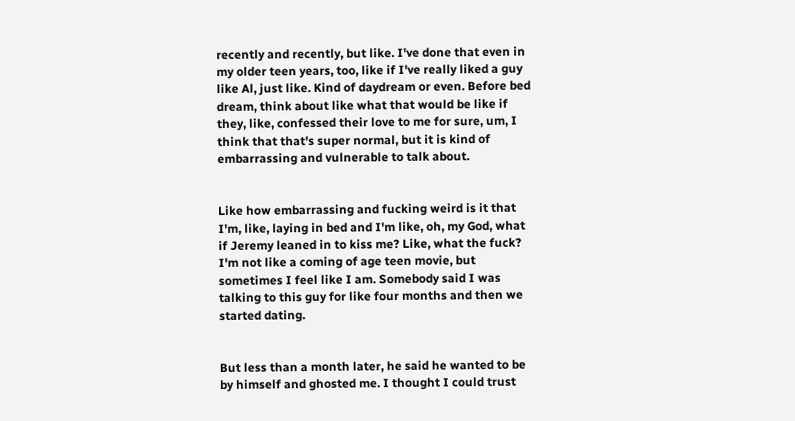recently and recently, but like. I've done that even in my older teen years, too, like if I've really liked a guy like Al, just like. Kind of daydream or even. Before bed dream, think about like what that would be like if they, like, confessed their love to me for sure, um, I think that that's super normal, but it is kind of embarrassing and vulnerable to talk about.


Like how embarrassing and fucking weird is it that I'm, like, laying in bed and I'm like, oh, my God, what if Jeremy leaned in to kiss me? Like, what the fuck? I'm not like a coming of age teen movie, but sometimes I feel like I am. Somebody said I was talking to this guy for like four months and then we started dating.


But less than a month later, he said he wanted to be by himself and ghosted me. I thought I could trust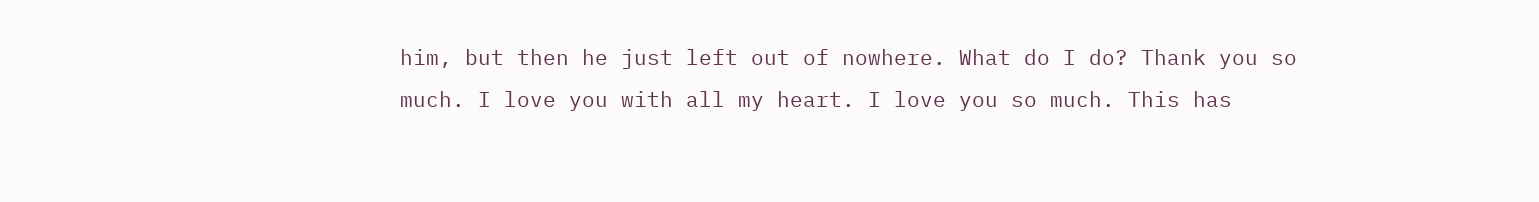him, but then he just left out of nowhere. What do I do? Thank you so much. I love you with all my heart. I love you so much. This has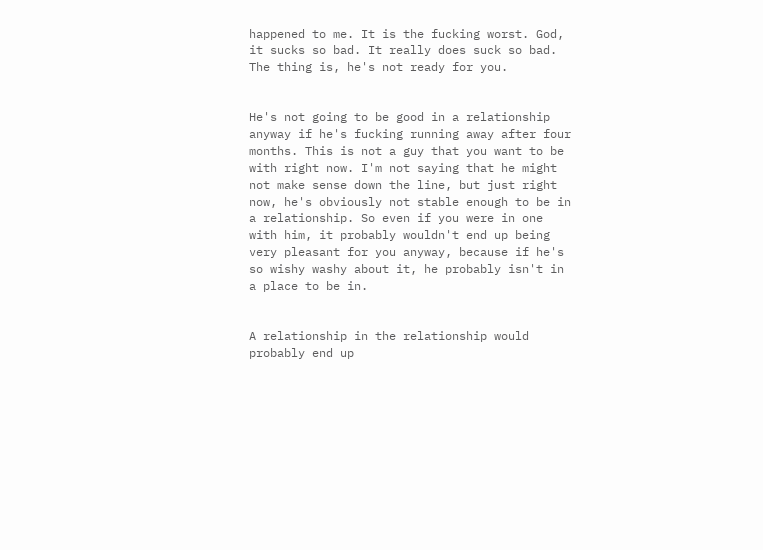happened to me. It is the fucking worst. God, it sucks so bad. It really does suck so bad. The thing is, he's not ready for you.


He's not going to be good in a relationship anyway if he's fucking running away after four months. This is not a guy that you want to be with right now. I'm not saying that he might not make sense down the line, but just right now, he's obviously not stable enough to be in a relationship. So even if you were in one with him, it probably wouldn't end up being very pleasant for you anyway, because if he's so wishy washy about it, he probably isn't in a place to be in.


A relationship in the relationship would probably end up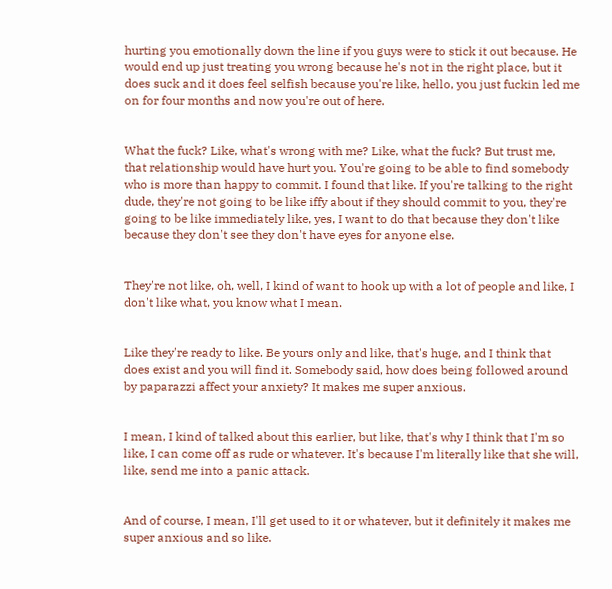hurting you emotionally down the line if you guys were to stick it out because. He would end up just treating you wrong because he's not in the right place, but it does suck and it does feel selfish because you're like, hello, you just fuckin led me on for four months and now you're out of here.


What the fuck? Like, what's wrong with me? Like, what the fuck? But trust me, that relationship would have hurt you. You're going to be able to find somebody who is more than happy to commit. I found that like. If you're talking to the right dude, they're not going to be like iffy about if they should commit to you, they're going to be like immediately like, yes, I want to do that because they don't like because they don't see they don't have eyes for anyone else.


They're not like, oh, well, I kind of want to hook up with a lot of people and like, I don't like what, you know what I mean.


Like they're ready to like. Be yours only and like, that's huge, and I think that does exist and you will find it. Somebody said, how does being followed around by paparazzi affect your anxiety? It makes me super anxious.


I mean, I kind of talked about this earlier, but like, that's why I think that I'm so like, I can come off as rude or whatever. It's because I'm literally like that she will, like, send me into a panic attack.


And of course, I mean, I'll get used to it or whatever, but it definitely it makes me super anxious and so like.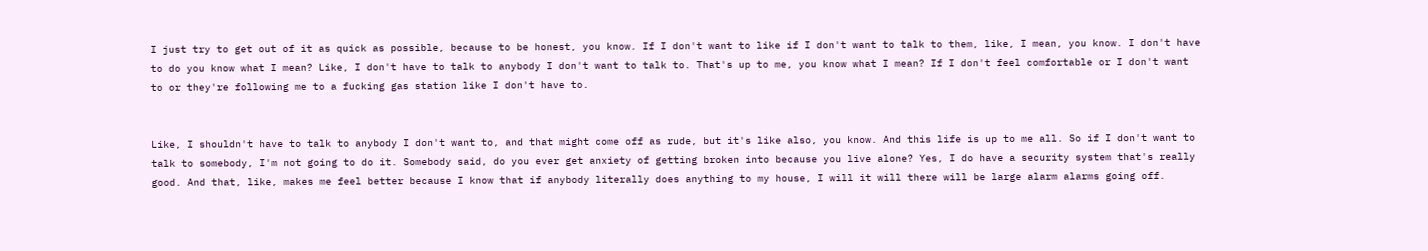I just try to get out of it as quick as possible, because to be honest, you know. If I don't want to like if I don't want to talk to them, like, I mean, you know. I don't have to do you know what I mean? Like, I don't have to talk to anybody I don't want to talk to. That's up to me, you know what I mean? If I don't feel comfortable or I don't want to or they're following me to a fucking gas station like I don't have to.


Like, I shouldn't have to talk to anybody I don't want to, and that might come off as rude, but it's like also, you know. And this life is up to me all. So if I don't want to talk to somebody, I'm not going to do it. Somebody said, do you ever get anxiety of getting broken into because you live alone? Yes, I do have a security system that's really good. And that, like, makes me feel better because I know that if anybody literally does anything to my house, I will it will there will be large alarm alarms going off.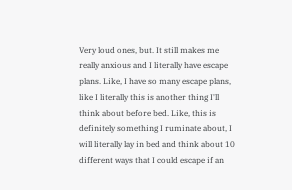Very loud ones, but. It still makes me really anxious and I literally have escape plans. Like, I have so many escape plans, like I literally this is another thing I'll think about before bed. Like, this is definitely something I ruminate about, I will literally lay in bed and think about 10 different ways that I could escape if an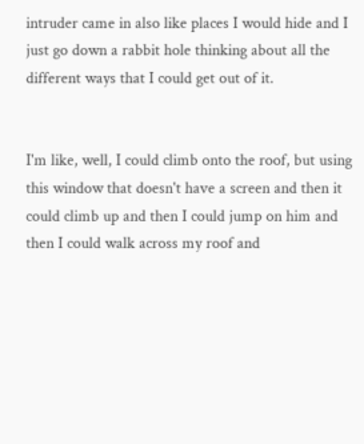intruder came in also like places I would hide and I just go down a rabbit hole thinking about all the different ways that I could get out of it.


I'm like, well, I could climb onto the roof, but using this window that doesn't have a screen and then it could climb up and then I could jump on him and then I could walk across my roof and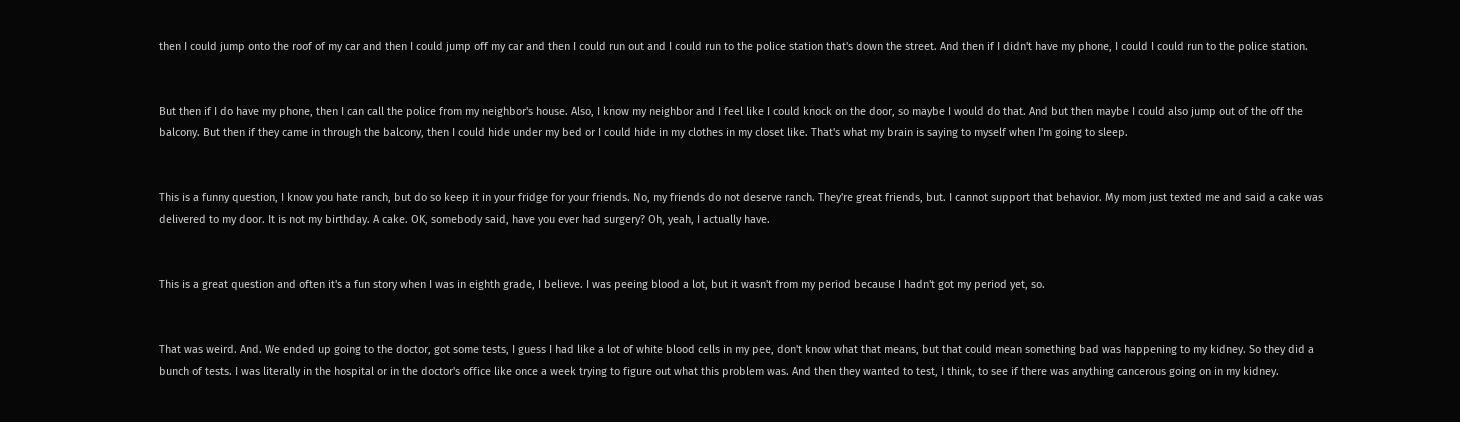then I could jump onto the roof of my car and then I could jump off my car and then I could run out and I could run to the police station that's down the street. And then if I didn't have my phone, I could I could run to the police station.


But then if I do have my phone, then I can call the police from my neighbor's house. Also, I know my neighbor and I feel like I could knock on the door, so maybe I would do that. And but then maybe I could also jump out of the off the balcony. But then if they came in through the balcony, then I could hide under my bed or I could hide in my clothes in my closet like. That's what my brain is saying to myself when I'm going to sleep.


This is a funny question, I know you hate ranch, but do so keep it in your fridge for your friends. No, my friends do not deserve ranch. They're great friends, but. I cannot support that behavior. My mom just texted me and said a cake was delivered to my door. It is not my birthday. A cake. OK, somebody said, have you ever had surgery? Oh, yeah, I actually have.


This is a great question and often it's a fun story when I was in eighth grade, I believe. I was peeing blood a lot, but it wasn't from my period because I hadn't got my period yet, so.


That was weird. And. We ended up going to the doctor, got some tests, I guess I had like a lot of white blood cells in my pee, don't know what that means, but that could mean something bad was happening to my kidney. So they did a bunch of tests. I was literally in the hospital or in the doctor's office like once a week trying to figure out what this problem was. And then they wanted to test, I think, to see if there was anything cancerous going on in my kidney.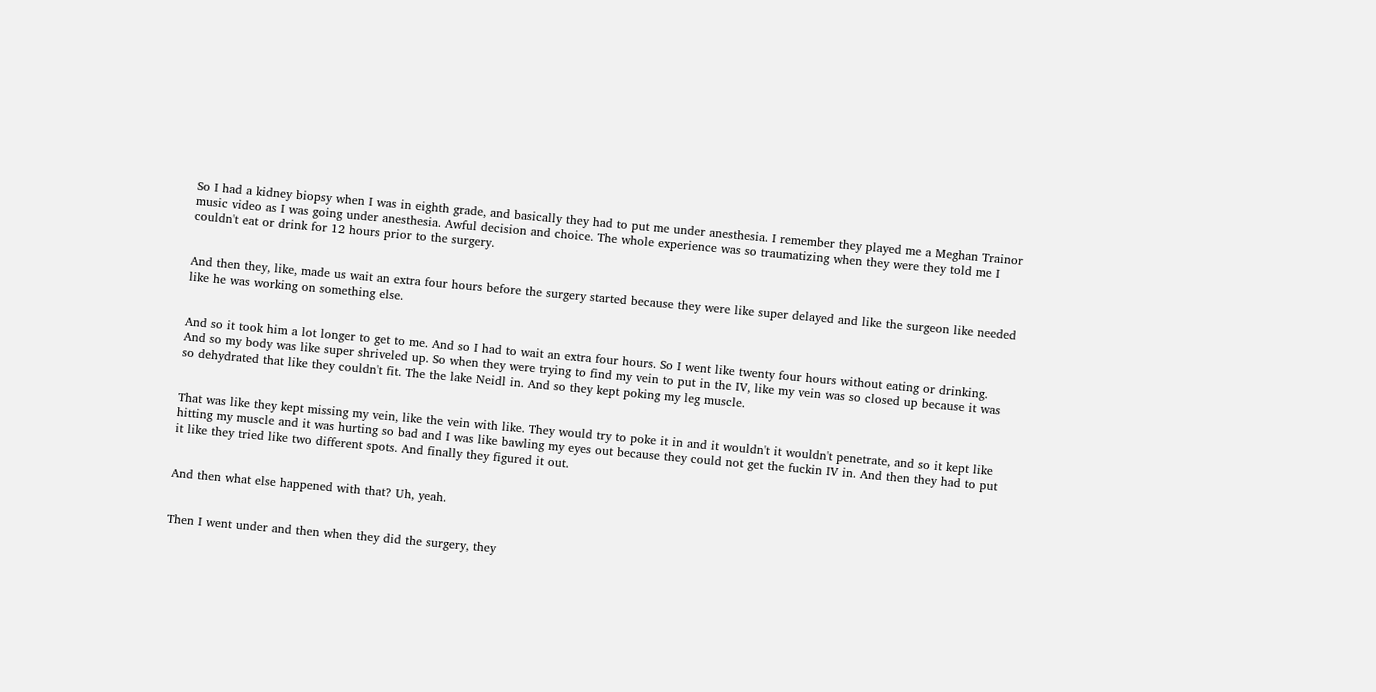So I had a kidney biopsy when I was in eighth grade, and basically they had to put me under anesthesia. I remember they played me a Meghan Trainor music video as I was going under anesthesia. Awful decision and choice. The whole experience was so traumatizing when they were they told me I couldn't eat or drink for 12 hours prior to the surgery.


And then they, like, made us wait an extra four hours before the surgery started because they were like super delayed and like the surgeon like needed like he was working on something else.


And so it took him a lot longer to get to me. And so I had to wait an extra four hours. So I went like twenty four hours without eating or drinking. And so my body was like super shriveled up. So when they were trying to find my vein to put in the IV, like my vein was so closed up because it was so dehydrated that like they couldn't fit. The the lake Neidl in. And so they kept poking my leg muscle.


That was like they kept missing my vein, like the vein with like. They would try to poke it in and it wouldn't it wouldn't penetrate, and so it kept like hitting my muscle and it was hurting so bad and I was like bawling my eyes out because they could not get the fuckin IV in. And then they had to put it like they tried like two different spots. And finally they figured it out.


And then what else happened with that? Uh, yeah.


Then I went under and then when they did the surgery, they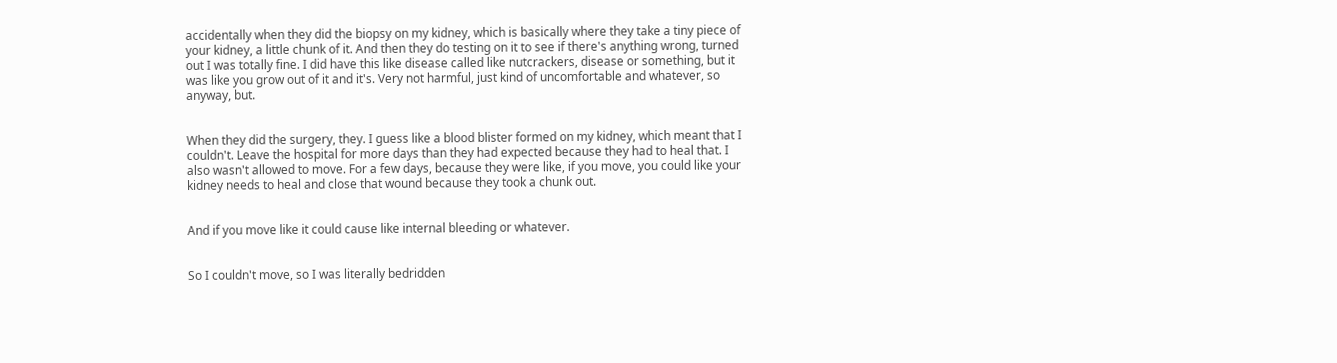accidentally when they did the biopsy on my kidney, which is basically where they take a tiny piece of your kidney, a little chunk of it. And then they do testing on it to see if there's anything wrong, turned out I was totally fine. I did have this like disease called like nutcrackers, disease or something, but it was like you grow out of it and it's. Very not harmful, just kind of uncomfortable and whatever, so anyway, but.


When they did the surgery, they. I guess like a blood blister formed on my kidney, which meant that I couldn't. Leave the hospital for more days than they had expected because they had to heal that. I also wasn't allowed to move. For a few days, because they were like, if you move, you could like your kidney needs to heal and close that wound because they took a chunk out.


And if you move like it could cause like internal bleeding or whatever.


So I couldn't move, so I was literally bedridden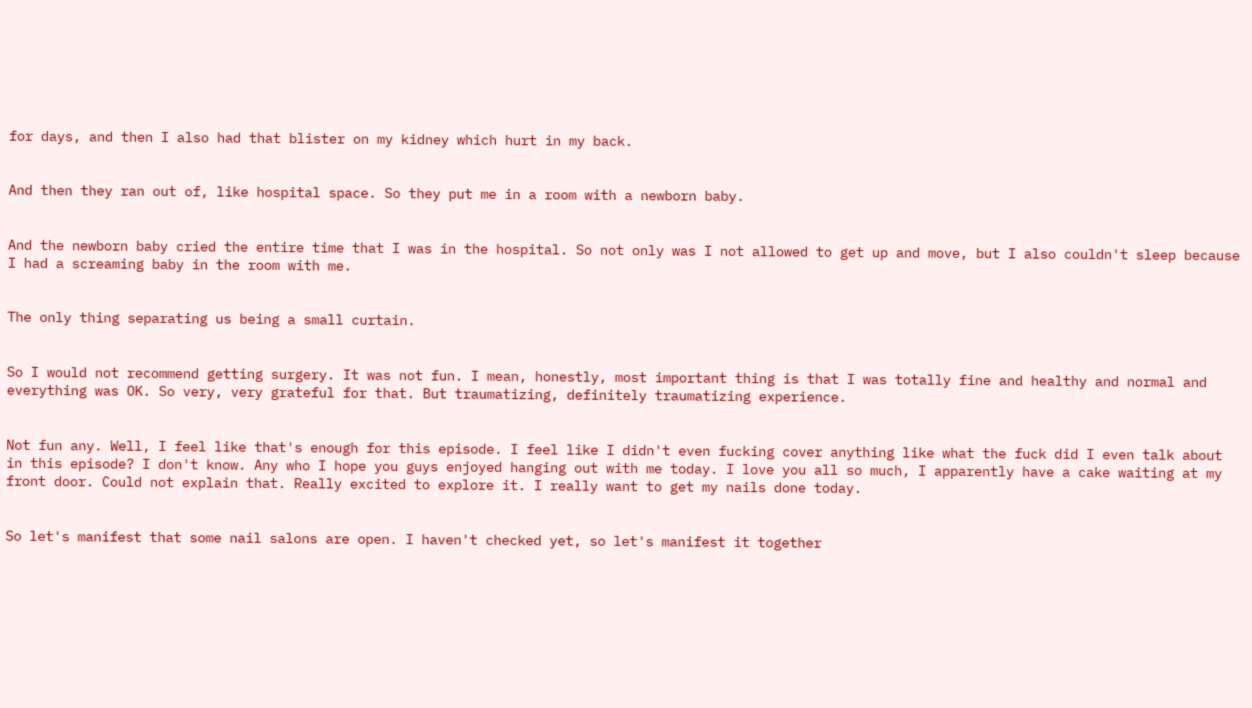for days, and then I also had that blister on my kidney which hurt in my back.


And then they ran out of, like hospital space. So they put me in a room with a newborn baby.


And the newborn baby cried the entire time that I was in the hospital. So not only was I not allowed to get up and move, but I also couldn't sleep because I had a screaming baby in the room with me.


The only thing separating us being a small curtain.


So I would not recommend getting surgery. It was not fun. I mean, honestly, most important thing is that I was totally fine and healthy and normal and everything was OK. So very, very grateful for that. But traumatizing, definitely traumatizing experience.


Not fun any. Well, I feel like that's enough for this episode. I feel like I didn't even fucking cover anything like what the fuck did I even talk about in this episode? I don't know. Any who I hope you guys enjoyed hanging out with me today. I love you all so much, I apparently have a cake waiting at my front door. Could not explain that. Really excited to explore it. I really want to get my nails done today.


So let's manifest that some nail salons are open. I haven't checked yet, so let's manifest it together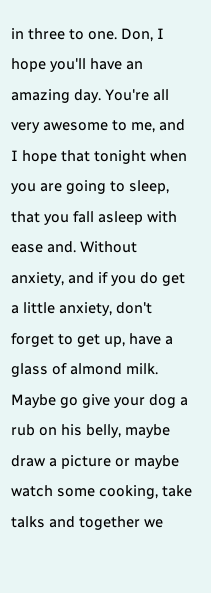in three to one. Don, I hope you'll have an amazing day. You're all very awesome to me, and I hope that tonight when you are going to sleep, that you fall asleep with ease and. Without anxiety, and if you do get a little anxiety, don't forget to get up, have a glass of almond milk. Maybe go give your dog a rub on his belly, maybe draw a picture or maybe watch some cooking, take talks and together we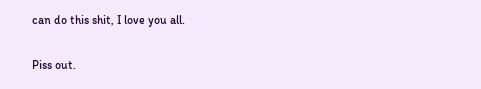can do this shit, I love you all.


Piss out.